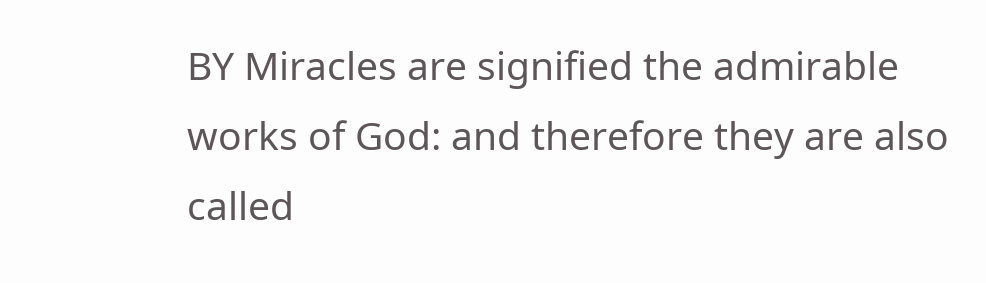BY Miracles are signified the admirable works of God: and therefore they are also called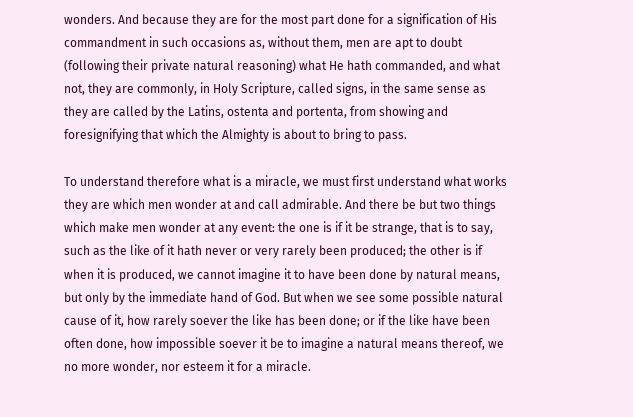wonders. And because they are for the most part done for a signification of His commandment in such occasions as, without them, men are apt to doubt (following their private natural reasoning) what He hath commanded, and what not, they are commonly, in Holy Scripture, called signs, in the same sense as they are called by the Latins, ostenta and portenta, from showing and foresignifying that which the Almighty is about to bring to pass.

To understand therefore what is a miracle, we must first understand what works they are which men wonder at and call admirable. And there be but two things which make men wonder at any event: the one is if it be strange, that is to say, such as the like of it hath never or very rarely been produced; the other is if when it is produced, we cannot imagine it to have been done by natural means, but only by the immediate hand of God. But when we see some possible natural cause of it, how rarely soever the like has been done; or if the like have been often done, how impossible soever it be to imagine a natural means thereof, we no more wonder, nor esteem it for a miracle.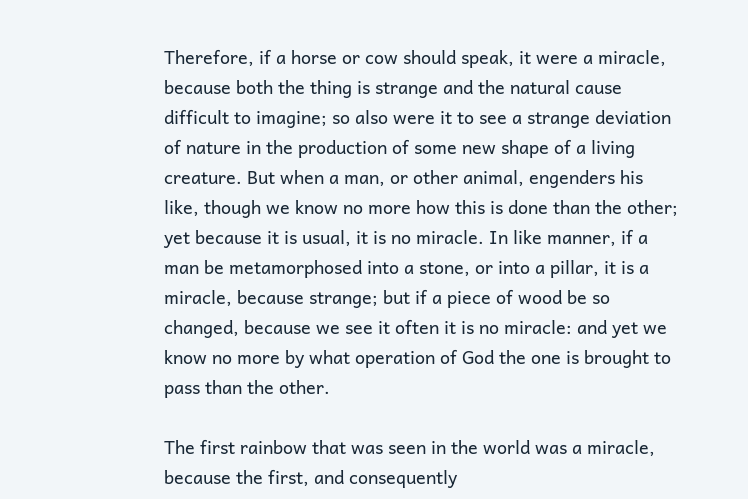Therefore, if a horse or cow should speak, it were a miracle, because both the thing is strange and the natural cause difficult to imagine; so also were it to see a strange deviation of nature in the production of some new shape of a living creature. But when a man, or other animal, engenders his like, though we know no more how this is done than the other; yet because it is usual, it is no miracle. In like manner, if a man be metamorphosed into a stone, or into a pillar, it is a miracle, because strange; but if a piece of wood be so changed, because we see it often it is no miracle: and yet we know no more by what operation of God the one is brought to pass than the other.

The first rainbow that was seen in the world was a miracle, because the first, and consequently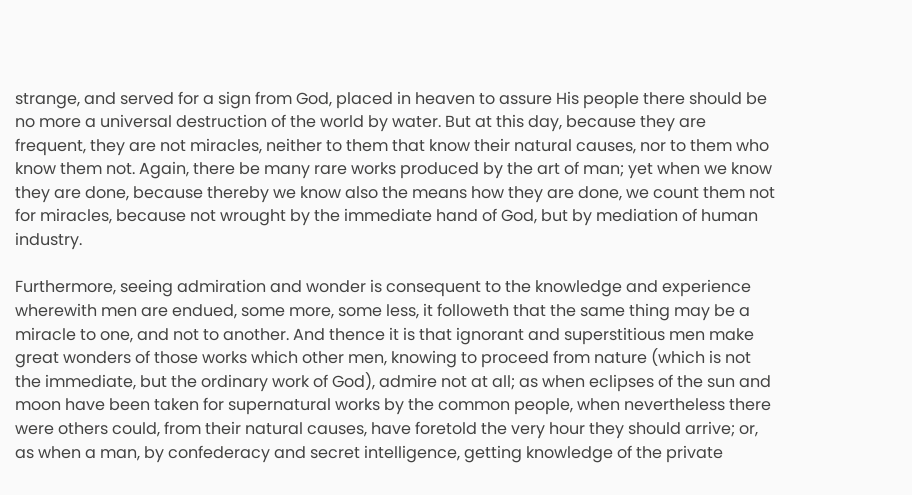strange, and served for a sign from God, placed in heaven to assure His people there should be no more a universal destruction of the world by water. But at this day, because they are frequent, they are not miracles, neither to them that know their natural causes, nor to them who know them not. Again, there be many rare works produced by the art of man; yet when we know they are done, because thereby we know also the means how they are done, we count them not for miracles, because not wrought by the immediate hand of God, but by mediation of human industry.

Furthermore, seeing admiration and wonder is consequent to the knowledge and experience wherewith men are endued, some more, some less, it followeth that the same thing may be a miracle to one, and not to another. And thence it is that ignorant and superstitious men make great wonders of those works which other men, knowing to proceed from nature (which is not the immediate, but the ordinary work of God), admire not at all; as when eclipses of the sun and moon have been taken for supernatural works by the common people, when nevertheless there were others could, from their natural causes, have foretold the very hour they should arrive; or, as when a man, by confederacy and secret intelligence, getting knowledge of the private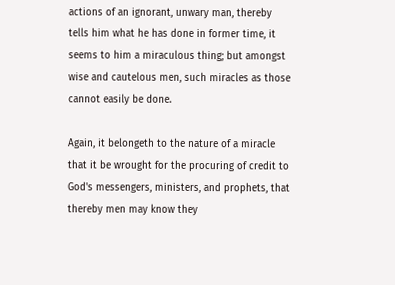actions of an ignorant, unwary man, thereby tells him what he has done in former time, it seems to him a miraculous thing; but amongst wise and cautelous men, such miracles as those cannot easily be done.

Again, it belongeth to the nature of a miracle that it be wrought for the procuring of credit to God's messengers, ministers, and prophets, that thereby men may know they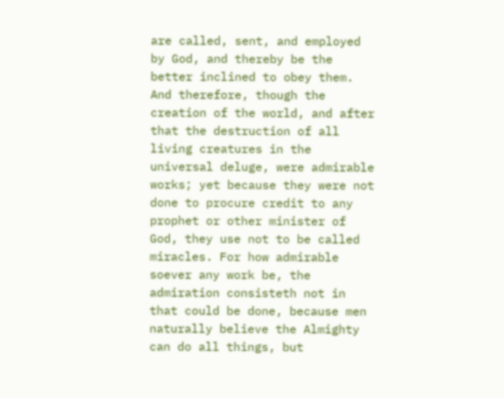are called, sent, and employed by God, and thereby be the better inclined to obey them. And therefore, though the creation of the world, and after that the destruction of all living creatures in the universal deluge, were admirable works; yet because they were not done to procure credit to any prophet or other minister of God, they use not to be called miracles. For how admirable soever any work be, the admiration consisteth not in that could be done, because men naturally believe the Almighty can do all things, but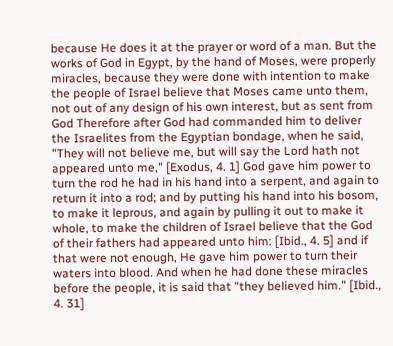because He does it at the prayer or word of a man. But the works of God in Egypt, by the hand of Moses, were properly miracles, because they were done with intention to make the people of Israel believe that Moses came unto them, not out of any design of his own interest, but as sent from God Therefore after God had commanded him to deliver the Israelites from the Egyptian bondage, when he said, "They will not believe me, but will say the Lord hath not appeared unto me," [Exodus, 4. 1] God gave him power to turn the rod he had in his hand into a serpent, and again to return it into a rod; and by putting his hand into his bosom, to make it leprous, and again by pulling it out to make it whole, to make the children of Israel believe that the God of their fathers had appeared unto him: [Ibid., 4. 5] and if that were not enough, He gave him power to turn their waters into blood. And when he had done these miracles before the people, it is said that "they believed him." [Ibid., 4. 31]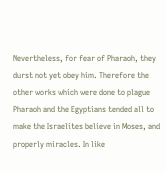Nevertheless, for fear of Pharaoh, they durst not yet obey him. Therefore the other works which were done to plague Pharaoh and the Egyptians tended all to make the Israelites believe in Moses, and properly miracles. In like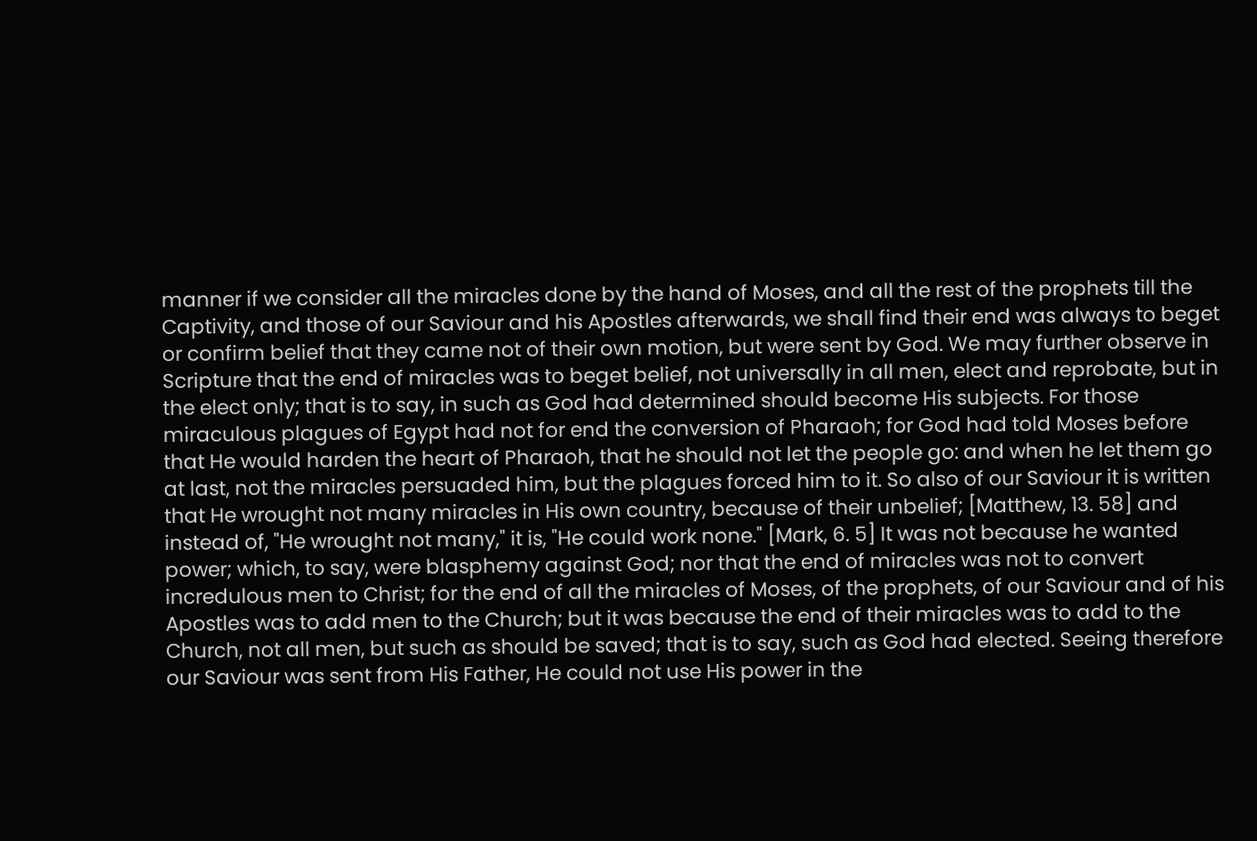manner if we consider all the miracles done by the hand of Moses, and all the rest of the prophets till the Captivity, and those of our Saviour and his Apostles afterwards, we shall find their end was always to beget or confirm belief that they came not of their own motion, but were sent by God. We may further observe in Scripture that the end of miracles was to beget belief, not universally in all men, elect and reprobate, but in the elect only; that is to say, in such as God had determined should become His subjects. For those miraculous plagues of Egypt had not for end the conversion of Pharaoh; for God had told Moses before that He would harden the heart of Pharaoh, that he should not let the people go: and when he let them go at last, not the miracles persuaded him, but the plagues forced him to it. So also of our Saviour it is written that He wrought not many miracles in His own country, because of their unbelief; [Matthew, 13. 58] and instead of, "He wrought not many," it is, "He could work none." [Mark, 6. 5] It was not because he wanted power; which, to say, were blasphemy against God; nor that the end of miracles was not to convert incredulous men to Christ; for the end of all the miracles of Moses, of the prophets, of our Saviour and of his Apostles was to add men to the Church; but it was because the end of their miracles was to add to the Church, not all men, but such as should be saved; that is to say, such as God had elected. Seeing therefore our Saviour was sent from His Father, He could not use His power in the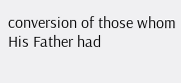conversion of those whom His Father had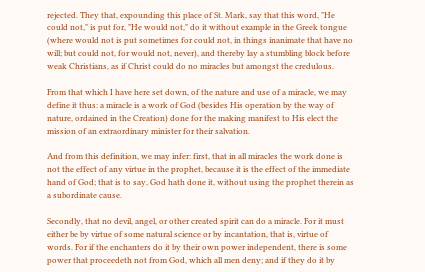rejected. They that, expounding this place of St. Mark, say that this word, "He could not," is put for, "He would not," do it without example in the Greek tongue (where would not is put sometimes for could not, in things inanimate that have no will; but could not, for would not, never), and thereby lay a stumbling block before weak Christians, as if Christ could do no miracles but amongst the credulous.

From that which I have here set down, of the nature and use of a miracle, we may define it thus: a miracle is a work of God (besides His operation by the way of nature, ordained in the Creation) done for the making manifest to His elect the mission of an extraordinary minister for their salvation.

And from this definition, we may infer: first, that in all miracles the work done is not the effect of any virtue in the prophet, because it is the effect of the immediate hand of God; that is to say, God hath done it, without using the prophet therein as a subordinate cause.

Secondly, that no devil, angel, or other created spirit can do a miracle. For it must either be by virtue of some natural science or by incantation, that is, virtue of words. For if the enchanters do it by their own power independent, there is some power that proceedeth not from God, which all men deny; and if they do it by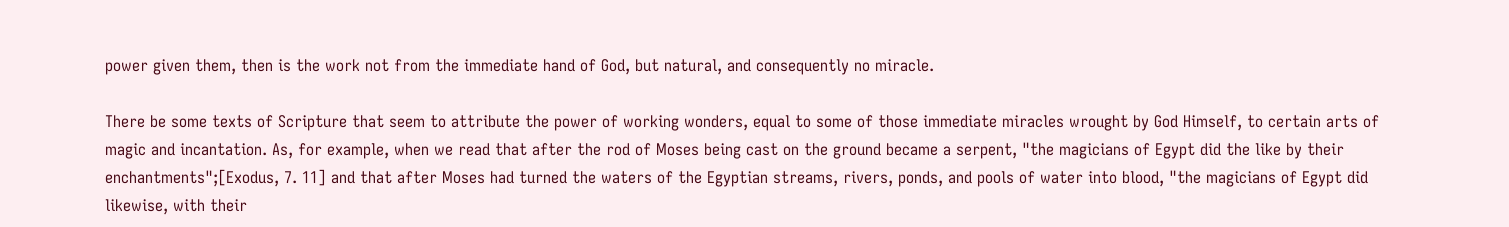power given them, then is the work not from the immediate hand of God, but natural, and consequently no miracle.

There be some texts of Scripture that seem to attribute the power of working wonders, equal to some of those immediate miracles wrought by God Himself, to certain arts of magic and incantation. As, for example, when we read that after the rod of Moses being cast on the ground became a serpent, "the magicians of Egypt did the like by their enchantments";[Exodus, 7. 11] and that after Moses had turned the waters of the Egyptian streams, rivers, ponds, and pools of water into blood, "the magicians of Egypt did likewise, with their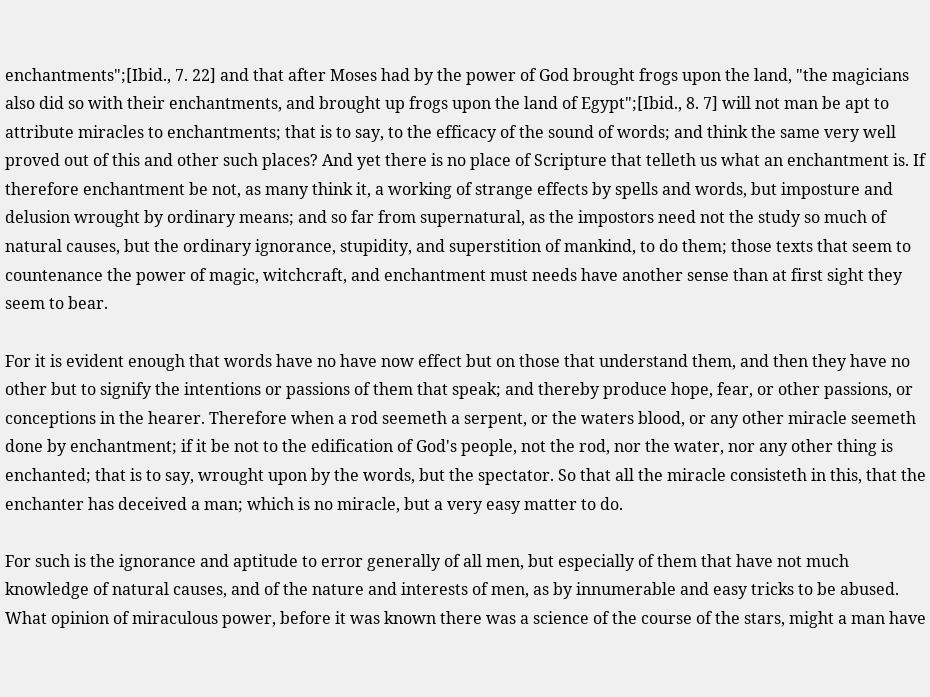enchantments";[Ibid., 7. 22] and that after Moses had by the power of God brought frogs upon the land, "the magicians also did so with their enchantments, and brought up frogs upon the land of Egypt";[Ibid., 8. 7] will not man be apt to attribute miracles to enchantments; that is to say, to the efficacy of the sound of words; and think the same very well proved out of this and other such places? And yet there is no place of Scripture that telleth us what an enchantment is. If therefore enchantment be not, as many think it, a working of strange effects by spells and words, but imposture and delusion wrought by ordinary means; and so far from supernatural, as the impostors need not the study so much of natural causes, but the ordinary ignorance, stupidity, and superstition of mankind, to do them; those texts that seem to countenance the power of magic, witchcraft, and enchantment must needs have another sense than at first sight they seem to bear.

For it is evident enough that words have no have now effect but on those that understand them, and then they have no other but to signify the intentions or passions of them that speak; and thereby produce hope, fear, or other passions, or conceptions in the hearer. Therefore when a rod seemeth a serpent, or the waters blood, or any other miracle seemeth done by enchantment; if it be not to the edification of God's people, not the rod, nor the water, nor any other thing is enchanted; that is to say, wrought upon by the words, but the spectator. So that all the miracle consisteth in this, that the enchanter has deceived a man; which is no miracle, but a very easy matter to do.

For such is the ignorance and aptitude to error generally of all men, but especially of them that have not much knowledge of natural causes, and of the nature and interests of men, as by innumerable and easy tricks to be abused. What opinion of miraculous power, before it was known there was a science of the course of the stars, might a man have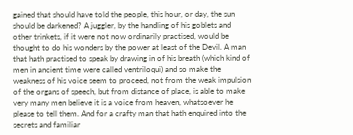gained that should have told the people, this hour, or day, the sun should be darkened? A juggler, by the handling of his goblets and other trinkets, if it were not now ordinarily practised, would be thought to do his wonders by the power at least of the Devil. A man that hath practised to speak by drawing in of his breath (which kind of men in ancient time were called ventriloqui) and so make the weakness of his voice seem to proceed, not from the weak impulsion of the organs of speech, but from distance of place, is able to make very many men believe it is a voice from heaven, whatsoever he please to tell them. And for a crafty man that hath enquired into the secrets and familiar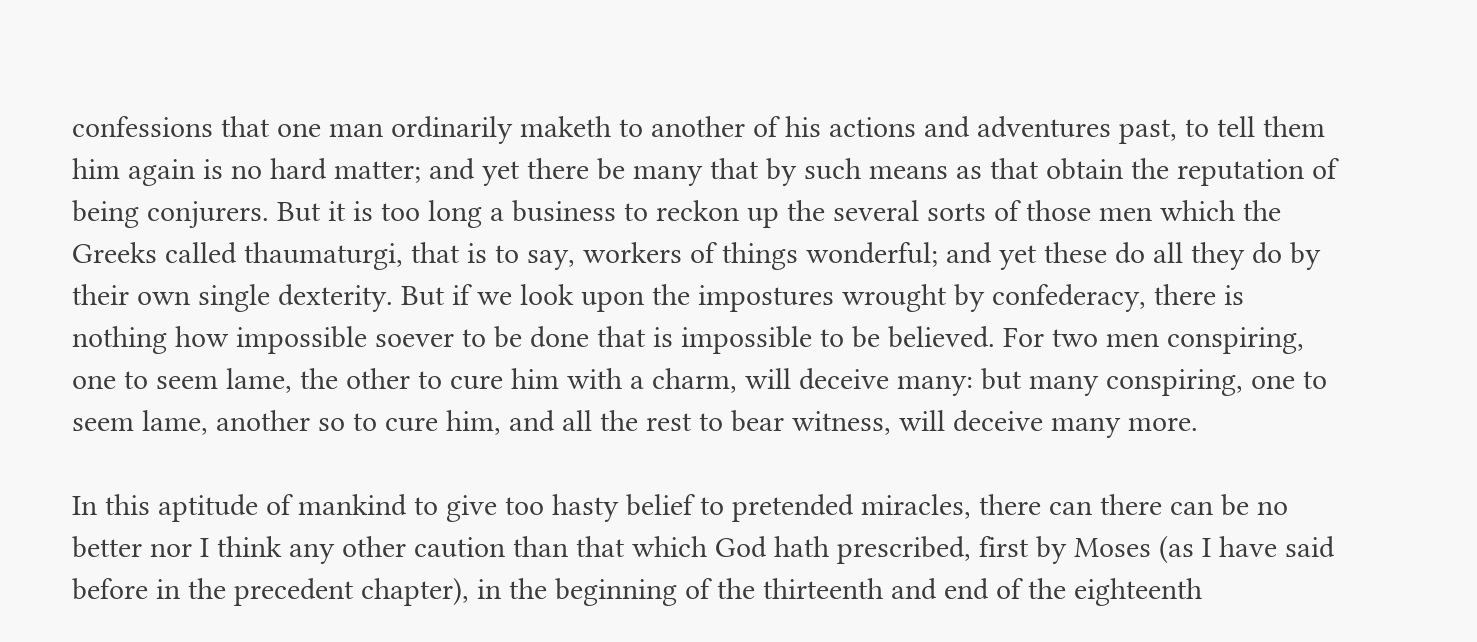confessions that one man ordinarily maketh to another of his actions and adventures past, to tell them him again is no hard matter; and yet there be many that by such means as that obtain the reputation of being conjurers. But it is too long a business to reckon up the several sorts of those men which the Greeks called thaumaturgi, that is to say, workers of things wonderful; and yet these do all they do by their own single dexterity. But if we look upon the impostures wrought by confederacy, there is nothing how impossible soever to be done that is impossible to be believed. For two men conspiring, one to seem lame, the other to cure him with a charm, will deceive many: but many conspiring, one to seem lame, another so to cure him, and all the rest to bear witness, will deceive many more.

In this aptitude of mankind to give too hasty belief to pretended miracles, there can there can be no better nor I think any other caution than that which God hath prescribed, first by Moses (as I have said before in the precedent chapter), in the beginning of the thirteenth and end of the eighteenth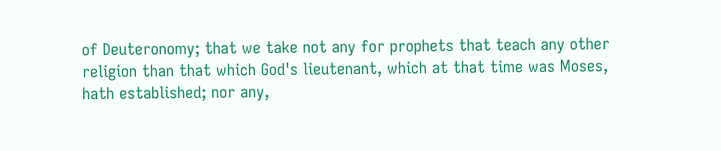of Deuteronomy; that we take not any for prophets that teach any other religion than that which God's lieutenant, which at that time was Moses, hath established; nor any,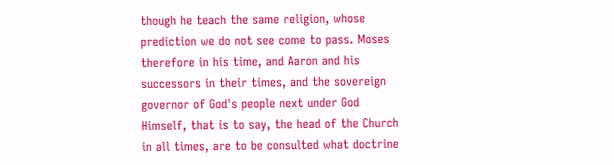though he teach the same religion, whose prediction we do not see come to pass. Moses therefore in his time, and Aaron and his successors in their times, and the sovereign governor of God's people next under God Himself, that is to say, the head of the Church in all times, are to be consulted what doctrine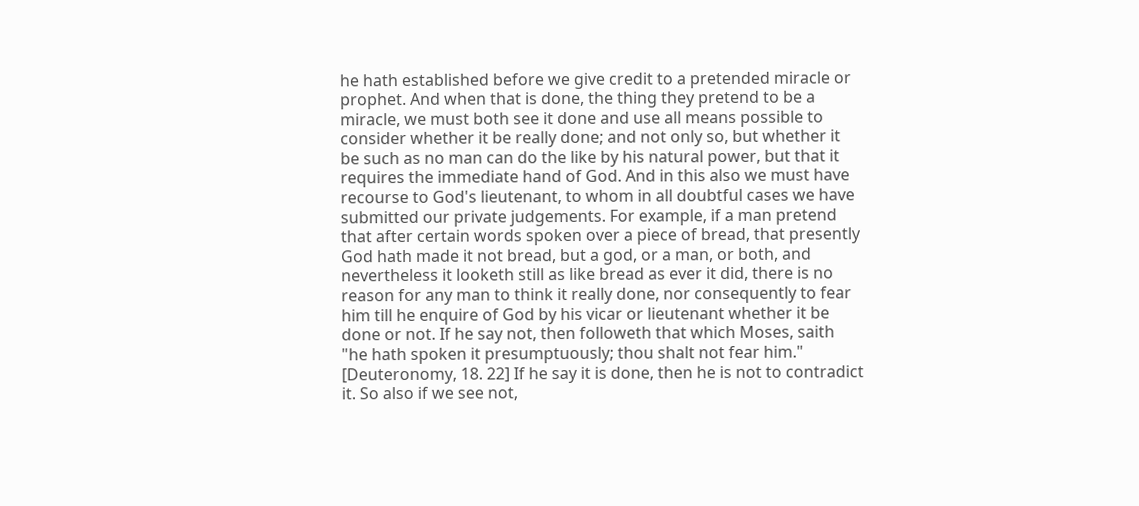he hath established before we give credit to a pretended miracle or prophet. And when that is done, the thing they pretend to be a miracle, we must both see it done and use all means possible to consider whether it be really done; and not only so, but whether it be such as no man can do the like by his natural power, but that it requires the immediate hand of God. And in this also we must have recourse to God's lieutenant, to whom in all doubtful cases we have submitted our private judgements. For example, if a man pretend that after certain words spoken over a piece of bread, that presently God hath made it not bread, but a god, or a man, or both, and nevertheless it looketh still as like bread as ever it did, there is no reason for any man to think it really done, nor consequently to fear him till he enquire of God by his vicar or lieutenant whether it be done or not. If he say not, then followeth that which Moses, saith "he hath spoken it presumptuously; thou shalt not fear him." [Deuteronomy, 18. 22] If he say it is done, then he is not to contradict it. So also if we see not,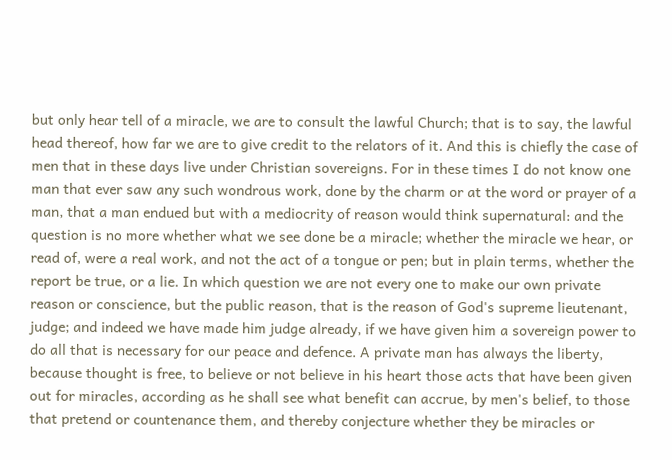but only hear tell of a miracle, we are to consult the lawful Church; that is to say, the lawful head thereof, how far we are to give credit to the relators of it. And this is chiefly the case of men that in these days live under Christian sovereigns. For in these times I do not know one man that ever saw any such wondrous work, done by the charm or at the word or prayer of a man, that a man endued but with a mediocrity of reason would think supernatural: and the question is no more whether what we see done be a miracle; whether the miracle we hear, or read of, were a real work, and not the act of a tongue or pen; but in plain terms, whether the report be true, or a lie. In which question we are not every one to make our own private reason or conscience, but the public reason, that is the reason of God's supreme lieutenant, judge; and indeed we have made him judge already, if we have given him a sovereign power to do all that is necessary for our peace and defence. A private man has always the liberty, because thought is free, to believe or not believe in his heart those acts that have been given out for miracles, according as he shall see what benefit can accrue, by men's belief, to those that pretend or countenance them, and thereby conjecture whether they be miracles or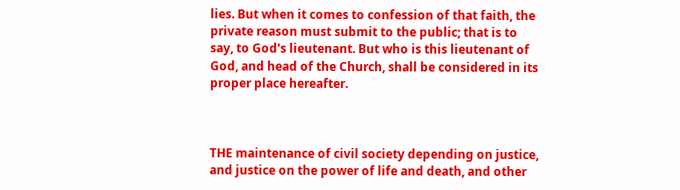lies. But when it comes to confession of that faith, the private reason must submit to the public; that is to say, to God's lieutenant. But who is this lieutenant of God, and head of the Church, shall be considered in its proper place hereafter.



THE maintenance of civil society depending on justice, and justice on the power of life and death, and other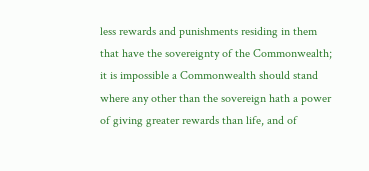less rewards and punishments residing in them that have the sovereignty of the Commonwealth; it is impossible a Commonwealth should stand where any other than the sovereign hath a power of giving greater rewards than life, and of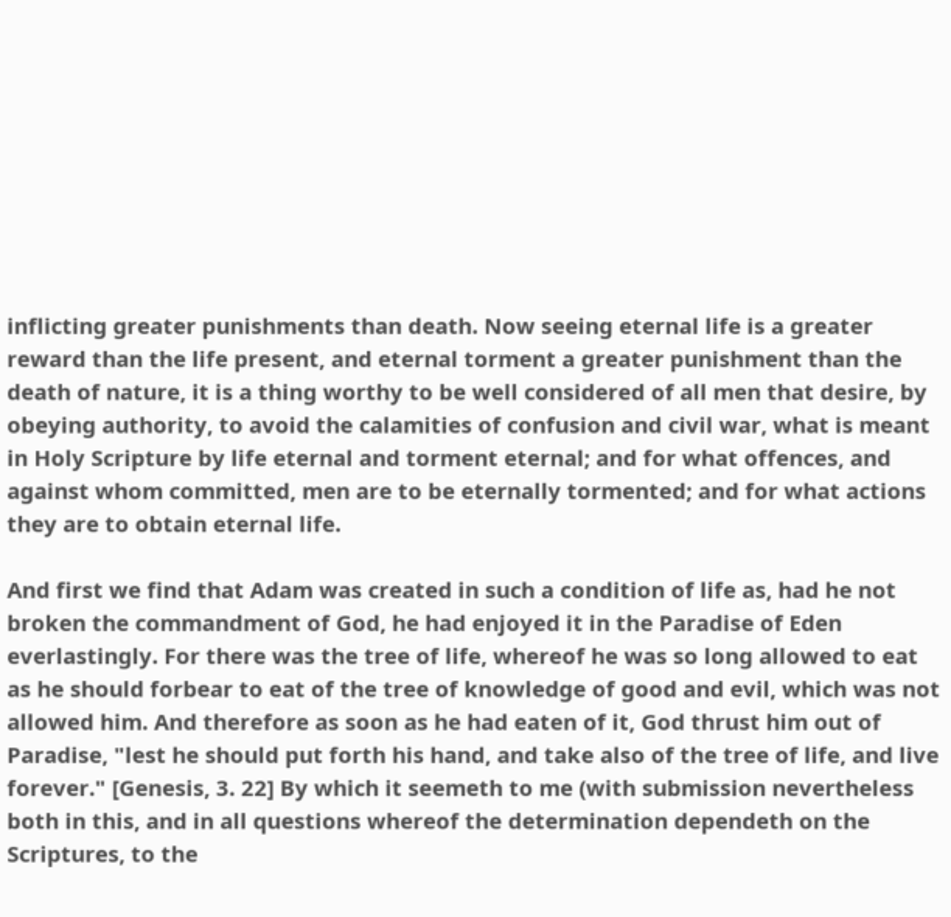inflicting greater punishments than death. Now seeing eternal life is a greater reward than the life present, and eternal torment a greater punishment than the death of nature, it is a thing worthy to be well considered of all men that desire, by obeying authority, to avoid the calamities of confusion and civil war, what is meant in Holy Scripture by life eternal and torment eternal; and for what offences, and against whom committed, men are to be eternally tormented; and for what actions they are to obtain eternal life.

And first we find that Adam was created in such a condition of life as, had he not broken the commandment of God, he had enjoyed it in the Paradise of Eden everlastingly. For there was the tree of life, whereof he was so long allowed to eat as he should forbear to eat of the tree of knowledge of good and evil, which was not allowed him. And therefore as soon as he had eaten of it, God thrust him out of Paradise, "lest he should put forth his hand, and take also of the tree of life, and live forever." [Genesis, 3. 22] By which it seemeth to me (with submission nevertheless both in this, and in all questions whereof the determination dependeth on the Scriptures, to the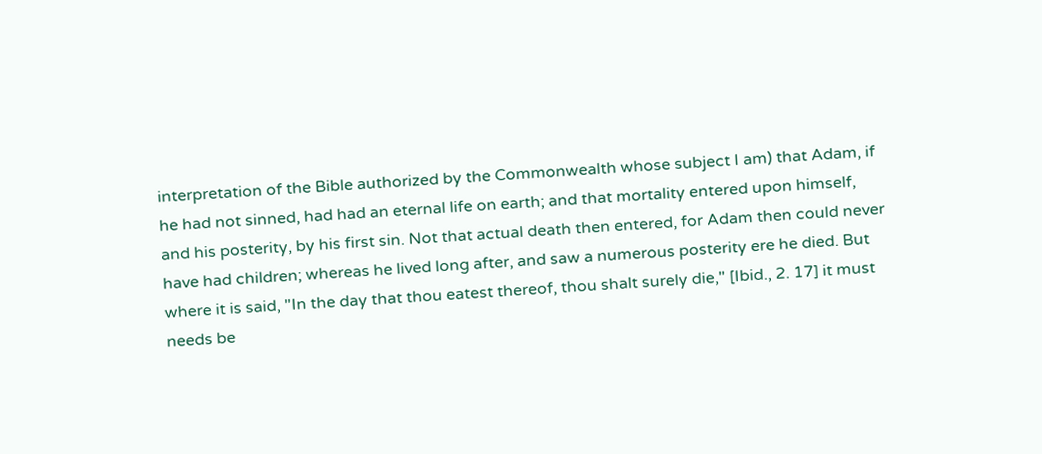interpretation of the Bible authorized by the Commonwealth whose subject I am) that Adam, if he had not sinned, had had an eternal life on earth; and that mortality entered upon himself, and his posterity, by his first sin. Not that actual death then entered, for Adam then could never have had children; whereas he lived long after, and saw a numerous posterity ere he died. But where it is said, "In the day that thou eatest thereof, thou shalt surely die," [Ibid., 2. 17] it must needs be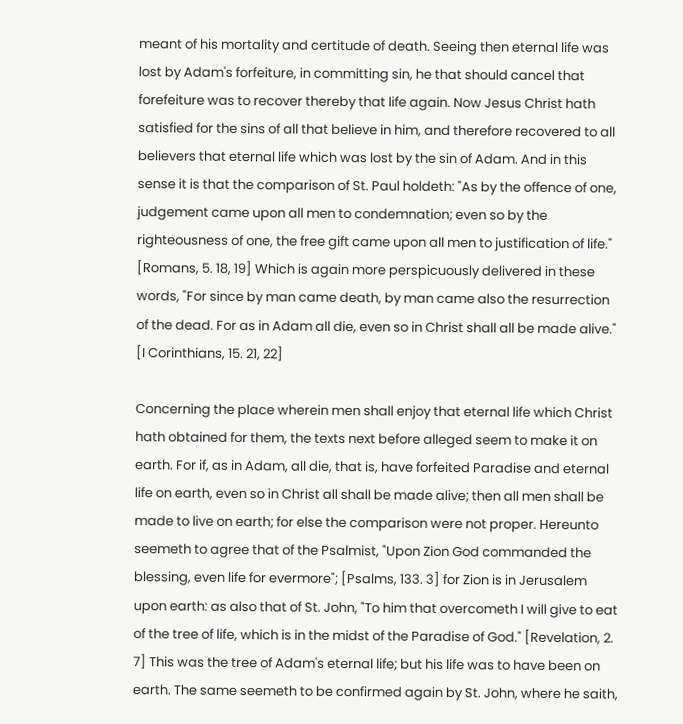meant of his mortality and certitude of death. Seeing then eternal life was lost by Adam's forfeiture, in committing sin, he that should cancel that forefeiture was to recover thereby that life again. Now Jesus Christ hath satisfied for the sins of all that believe in him, and therefore recovered to all believers that eternal life which was lost by the sin of Adam. And in this sense it is that the comparison of St. Paul holdeth: "As by the offence of one, judgement came upon all men to condemnation; even so by the righteousness of one, the free gift came upon all men to justification of life." [Romans, 5. 18, 19] Which is again more perspicuously delivered in these words, "For since by man came death, by man came also the resurrection of the dead. For as in Adam all die, even so in Christ shall all be made alive." [I Corinthians, 15. 21, 22]

Concerning the place wherein men shall enjoy that eternal life which Christ hath obtained for them, the texts next before alleged seem to make it on earth. For if, as in Adam, all die, that is, have forfeited Paradise and eternal life on earth, even so in Christ all shall be made alive; then all men shall be made to live on earth; for else the comparison were not proper. Hereunto seemeth to agree that of the Psalmist, "Upon Zion God commanded the blessing, even life for evermore"; [Psalms, 133. 3] for Zion is in Jerusalem upon earth: as also that of St. John, "To him that overcometh I will give to eat of the tree of life, which is in the midst of the Paradise of God." [Revelation, 2. 7] This was the tree of Adam's eternal life; but his life was to have been on earth. The same seemeth to be confirmed again by St. John, where he saith,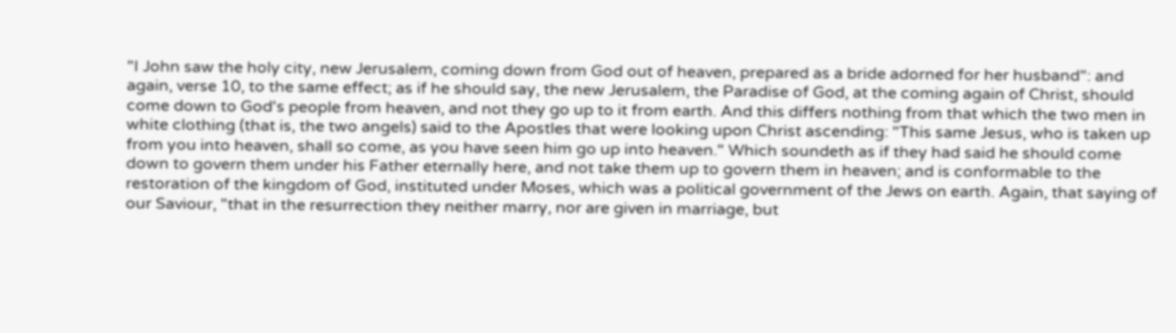"I John saw the holy city, new Jerusalem, coming down from God out of heaven, prepared as a bride adorned for her husband": and again, verse 10, to the same effect; as if he should say, the new Jerusalem, the Paradise of God, at the coming again of Christ, should come down to God's people from heaven, and not they go up to it from earth. And this differs nothing from that which the two men in white clothing (that is, the two angels) said to the Apostles that were looking upon Christ ascending: "This same Jesus, who is taken up from you into heaven, shall so come, as you have seen him go up into heaven." Which soundeth as if they had said he should come down to govern them under his Father eternally here, and not take them up to govern them in heaven; and is conformable to the restoration of the kingdom of God, instituted under Moses, which was a political government of the Jews on earth. Again, that saying of our Saviour, "that in the resurrection they neither marry, nor are given in marriage, but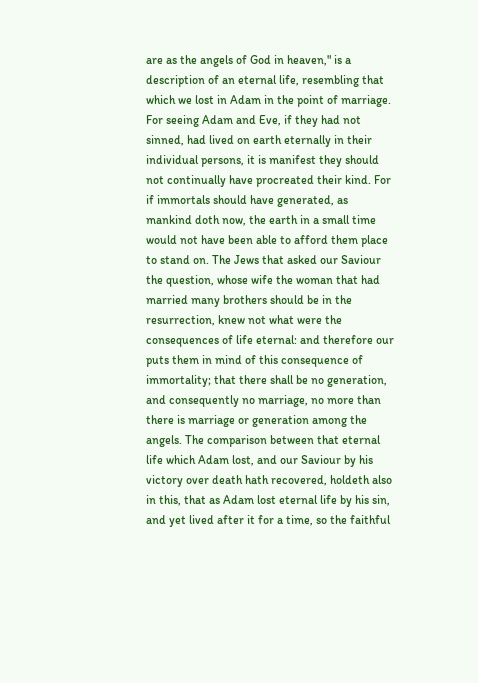are as the angels of God in heaven," is a description of an eternal life, resembling that which we lost in Adam in the point of marriage. For seeing Adam and Eve, if they had not sinned, had lived on earth eternally in their individual persons, it is manifest they should not continually have procreated their kind. For if immortals should have generated, as mankind doth now, the earth in a small time would not have been able to afford them place to stand on. The Jews that asked our Saviour the question, whose wife the woman that had married many brothers should be in the resurrection, knew not what were the consequences of life eternal: and therefore our puts them in mind of this consequence of immortality; that there shall be no generation, and consequently no marriage, no more than there is marriage or generation among the angels. The comparison between that eternal life which Adam lost, and our Saviour by his victory over death hath recovered, holdeth also in this, that as Adam lost eternal life by his sin, and yet lived after it for a time, so the faithful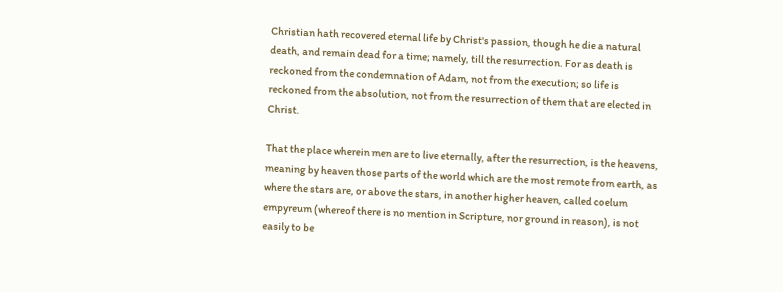Christian hath recovered eternal life by Christ's passion, though he die a natural death, and remain dead for a time; namely, till the resurrection. For as death is reckoned from the condemnation of Adam, not from the execution; so life is reckoned from the absolution, not from the resurrection of them that are elected in Christ.

That the place wherein men are to live eternally, after the resurrection, is the heavens, meaning by heaven those parts of the world which are the most remote from earth, as where the stars are, or above the stars, in another higher heaven, called coelum empyreum (whereof there is no mention in Scripture, nor ground in reason), is not easily to be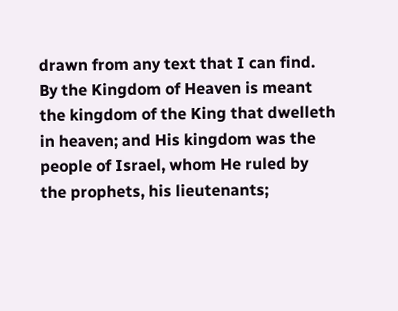drawn from any text that I can find. By the Kingdom of Heaven is meant the kingdom of the King that dwelleth in heaven; and His kingdom was the people of Israel, whom He ruled by the prophets, his lieutenants;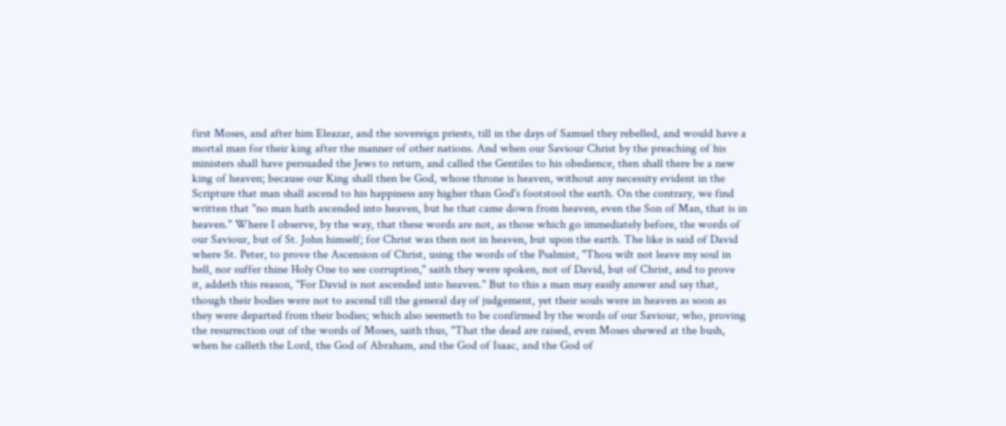first Moses, and after him Eleazar, and the sovereign priests, till in the days of Samuel they rebelled, and would have a mortal man for their king after the manner of other nations. And when our Saviour Christ by the preaching of his ministers shall have persuaded the Jews to return, and called the Gentiles to his obedience, then shall there be a new king of heaven; because our King shall then be God, whose throne is heaven, without any necessity evident in the Scripture that man shall ascend to his happiness any higher than God's footstool the earth. On the contrary, we find written that "no man hath ascended into heaven, but he that came down from heaven, even the Son of Man, that is in heaven." Where I observe, by the way, that these words are not, as those which go immediately before, the words of our Saviour, but of St. John himself; for Christ was then not in heaven, but upon the earth. The like is said of David where St. Peter, to prove the Ascension of Christ, using the words of the Psalmist, "Thou wilt not leave my soul in hell, nor suffer thine Holy One to see corruption," saith they were spoken, not of David, but of Christ, and to prove it, addeth this reason, "For David is not ascended into heaven." But to this a man may easily answer and say that, though their bodies were not to ascend till the general day of judgement, yet their souls were in heaven as soon as they were departed from their bodies; which also seemeth to be confirmed by the words of our Saviour, who, proving the resurrection out of the words of Moses, saith thus, "That the dead are raised, even Moses shewed at the bush, when he calleth the Lord, the God of Abraham, and the God of Isaac, and the God of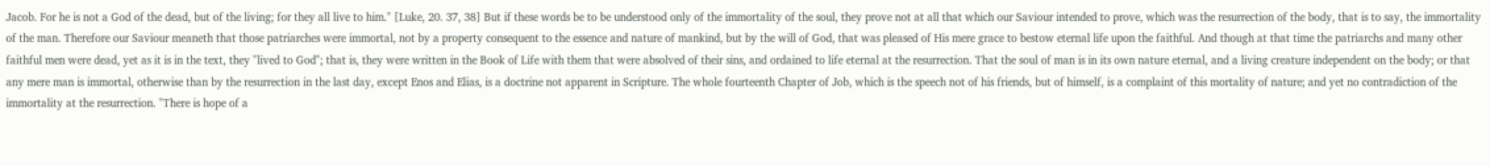Jacob. For he is not a God of the dead, but of the living; for they all live to him." [Luke, 20. 37, 38] But if these words be to be understood only of the immortality of the soul, they prove not at all that which our Saviour intended to prove, which was the resurrection of the body, that is to say, the immortality of the man. Therefore our Saviour meaneth that those patriarches were immortal, not by a property consequent to the essence and nature of mankind, but by the will of God, that was pleased of His mere grace to bestow eternal life upon the faithful. And though at that time the patriarchs and many other faithful men were dead, yet as it is in the text, they "lived to God"; that is, they were written in the Book of Life with them that were absolved of their sins, and ordained to life eternal at the resurrection. That the soul of man is in its own nature eternal, and a living creature independent on the body; or that any mere man is immortal, otherwise than by the resurrection in the last day, except Enos and Elias, is a doctrine not apparent in Scripture. The whole fourteenth Chapter of Job, which is the speech not of his friends, but of himself, is a complaint of this mortality of nature; and yet no contradiction of the immortality at the resurrection. "There is hope of a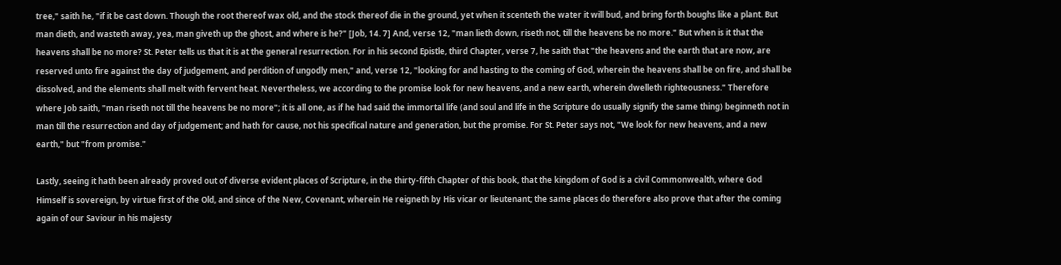tree," saith he, "if it be cast down. Though the root thereof wax old, and the stock thereof die in the ground, yet when it scenteth the water it will bud, and bring forth boughs like a plant. But man dieth, and wasteth away, yea, man giveth up the ghost, and where is he?" [Job, 14. 7] And, verse 12, "man lieth down, riseth not, till the heavens be no more." But when is it that the heavens shall be no more? St. Peter tells us that it is at the general resurrection. For in his second Epistle, third Chapter, verse 7, he saith that "the heavens and the earth that are now, are reserved unto fire against the day of judgement, and perdition of ungodly men," and, verse 12, "looking for and hasting to the coming of God, wherein the heavens shall be on fire, and shall be dissolved, and the elements shall melt with fervent heat. Nevertheless, we according to the promise look for new heavens, and a new earth, wherein dwelleth righteousness." Therefore where Job saith, "man riseth not till the heavens be no more"; it is all one, as if he had said the immortal life (and soul and life in the Scripture do usually signify the same thing) beginneth not in man till the resurrection and day of judgement; and hath for cause, not his specifical nature and generation, but the promise. For St. Peter says not, "We look for new heavens, and a new earth," but "from promise."

Lastly, seeing it hath been already proved out of diverse evident places of Scripture, in the thirty-fifth Chapter of this book, that the kingdom of God is a civil Commonwealth, where God Himself is sovereign, by virtue first of the Old, and since of the New, Covenant, wherein He reigneth by His vicar or lieutenant; the same places do therefore also prove that after the coming again of our Saviour in his majesty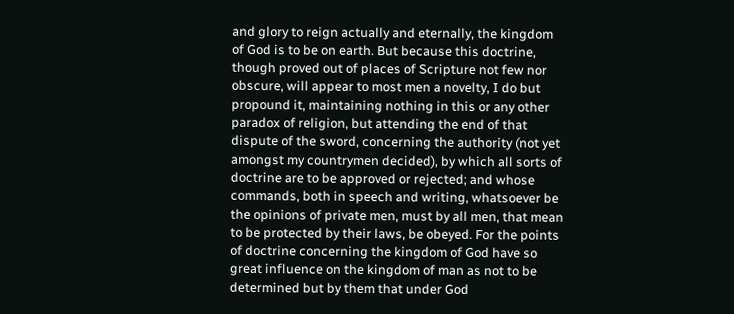and glory to reign actually and eternally, the kingdom of God is to be on earth. But because this doctrine, though proved out of places of Scripture not few nor obscure, will appear to most men a novelty, I do but propound it, maintaining nothing in this or any other paradox of religion, but attending the end of that dispute of the sword, concerning the authority (not yet amongst my countrymen decided), by which all sorts of doctrine are to be approved or rejected; and whose commands, both in speech and writing, whatsoever be the opinions of private men, must by all men, that mean to be protected by their laws, be obeyed. For the points of doctrine concerning the kingdom of God have so great influence on the kingdom of man as not to be determined but by them that under God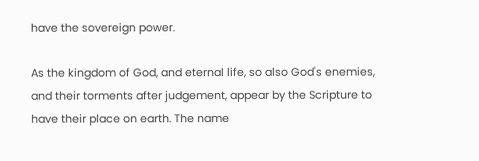have the sovereign power.

As the kingdom of God, and eternal life, so also God's enemies, and their torments after judgement, appear by the Scripture to have their place on earth. The name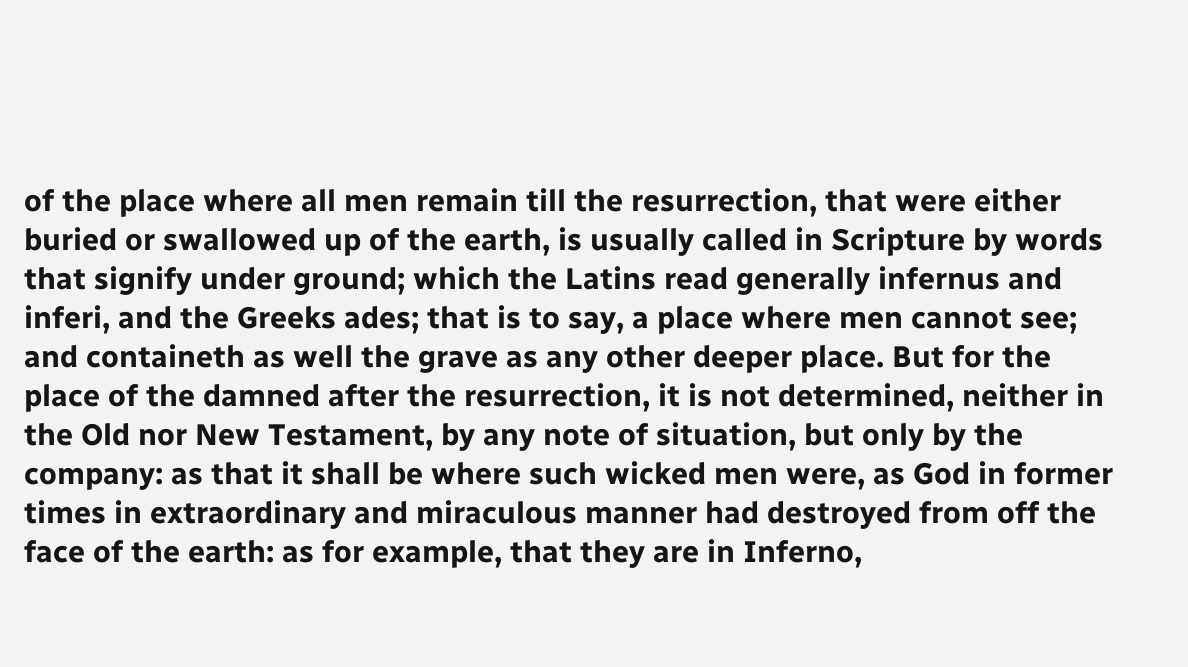of the place where all men remain till the resurrection, that were either buried or swallowed up of the earth, is usually called in Scripture by words that signify under ground; which the Latins read generally infernus and inferi, and the Greeks ades; that is to say, a place where men cannot see; and containeth as well the grave as any other deeper place. But for the place of the damned after the resurrection, it is not determined, neither in the Old nor New Testament, by any note of situation, but only by the company: as that it shall be where such wicked men were, as God in former times in extraordinary and miraculous manner had destroyed from off the face of the earth: as for example, that they are in Inferno,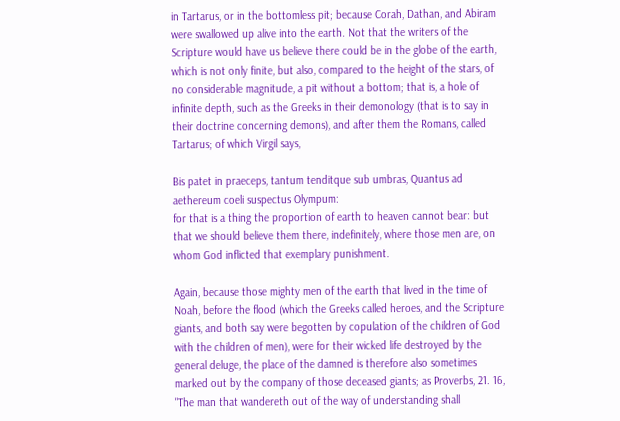in Tartarus, or in the bottomless pit; because Corah, Dathan, and Abiram were swallowed up alive into the earth. Not that the writers of the Scripture would have us believe there could be in the globe of the earth, which is not only finite, but also, compared to the height of the stars, of no considerable magnitude, a pit without a bottom; that is, a hole of infinite depth, such as the Greeks in their demonology (that is to say in their doctrine concerning demons), and after them the Romans, called Tartarus; of which Virgil says,

Bis patet in praeceps, tantum tenditque sub umbras, Quantus ad aethereum coeli suspectus Olympum:
for that is a thing the proportion of earth to heaven cannot bear: but that we should believe them there, indefinitely, where those men are, on whom God inflicted that exemplary punishment.

Again, because those mighty men of the earth that lived in the time of Noah, before the flood (which the Greeks called heroes, and the Scripture giants, and both say were begotten by copulation of the children of God with the children of men), were for their wicked life destroyed by the general deluge, the place of the damned is therefore also sometimes marked out by the company of those deceased giants; as Proverbs, 21. 16, "The man that wandereth out of the way of understanding shall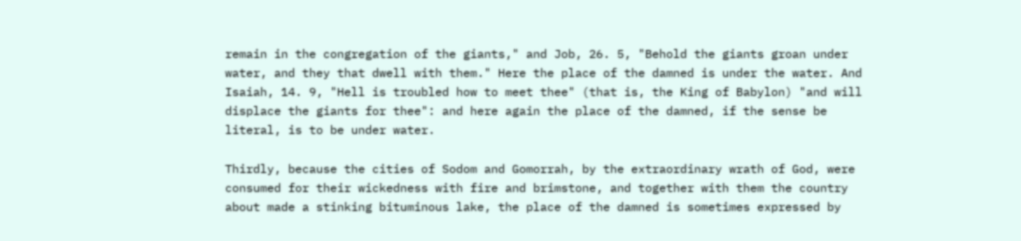remain in the congregation of the giants," and Job, 26. 5, "Behold the giants groan under water, and they that dwell with them." Here the place of the damned is under the water. And Isaiah, 14. 9, "Hell is troubled how to meet thee" (that is, the King of Babylon) "and will displace the giants for thee": and here again the place of the damned, if the sense be literal, is to be under water.

Thirdly, because the cities of Sodom and Gomorrah, by the extraordinary wrath of God, were consumed for their wickedness with fire and brimstone, and together with them the country about made a stinking bituminous lake, the place of the damned is sometimes expressed by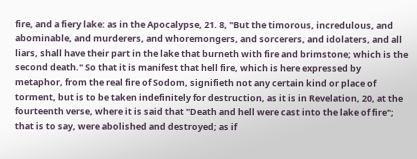fire, and a fiery lake: as in the Apocalypse, 21. 8, "But the timorous, incredulous, and abominable, and murderers, and whoremongers, and sorcerers, and idolaters, and all liars, shall have their part in the lake that burneth with fire and brimstone; which is the second death." So that it is manifest that hell fire, which is here expressed by metaphor, from the real fire of Sodom, signifieth not any certain kind or place of torment, but is to be taken indefinitely for destruction, as it is in Revelation, 20, at the fourteenth verse, where it is said that "Death and hell were cast into the lake of fire"; that is to say, were abolished and destroyed; as if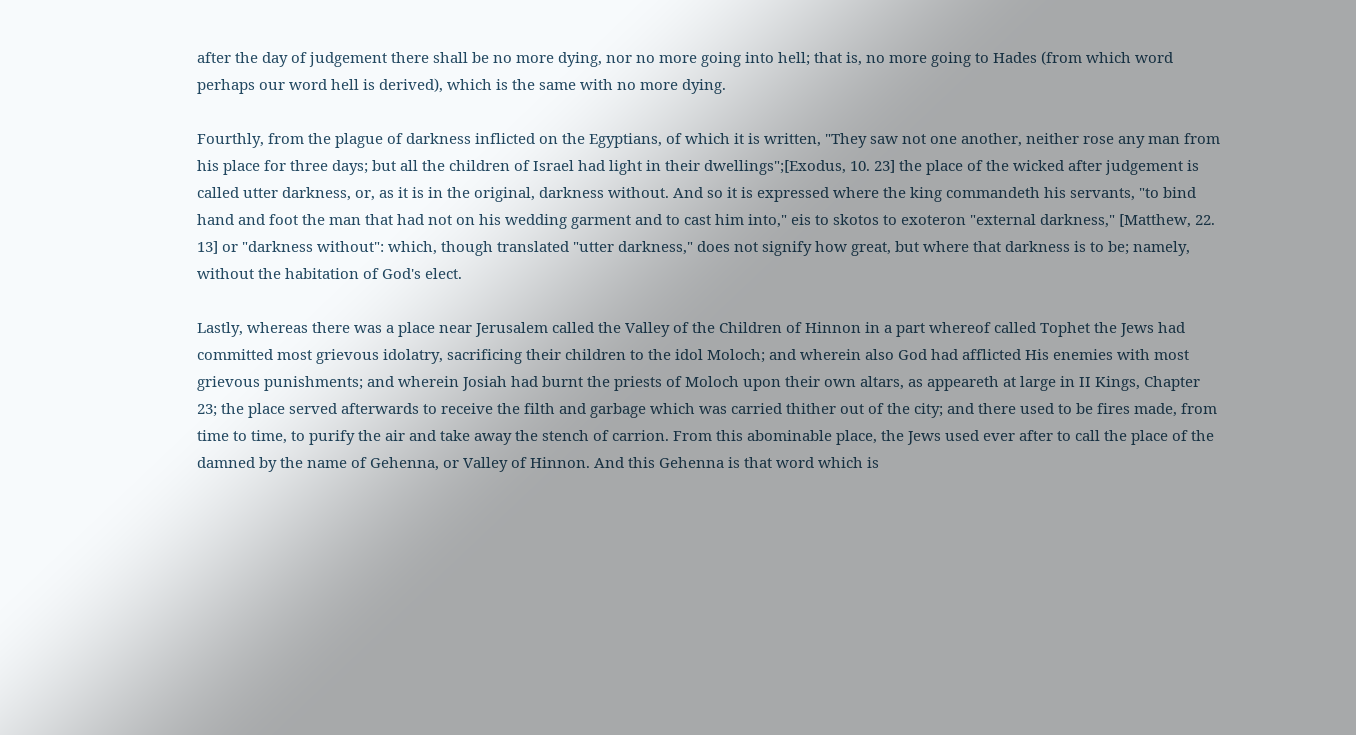after the day of judgement there shall be no more dying, nor no more going into hell; that is, no more going to Hades (from which word perhaps our word hell is derived), which is the same with no more dying.

Fourthly, from the plague of darkness inflicted on the Egyptians, of which it is written, "They saw not one another, neither rose any man from his place for three days; but all the children of Israel had light in their dwellings";[Exodus, 10. 23] the place of the wicked after judgement is called utter darkness, or, as it is in the original, darkness without. And so it is expressed where the king commandeth his servants, "to bind hand and foot the man that had not on his wedding garment and to cast him into," eis to skotos to exoteron "external darkness," [Matthew, 22. 13] or "darkness without": which, though translated "utter darkness," does not signify how great, but where that darkness is to be; namely, without the habitation of God's elect.

Lastly, whereas there was a place near Jerusalem called the Valley of the Children of Hinnon in a part whereof called Tophet the Jews had committed most grievous idolatry, sacrificing their children to the idol Moloch; and wherein also God had afflicted His enemies with most grievous punishments; and wherein Josiah had burnt the priests of Moloch upon their own altars, as appeareth at large in II Kings, Chapter 23; the place served afterwards to receive the filth and garbage which was carried thither out of the city; and there used to be fires made, from time to time, to purify the air and take away the stench of carrion. From this abominable place, the Jews used ever after to call the place of the damned by the name of Gehenna, or Valley of Hinnon. And this Gehenna is that word which is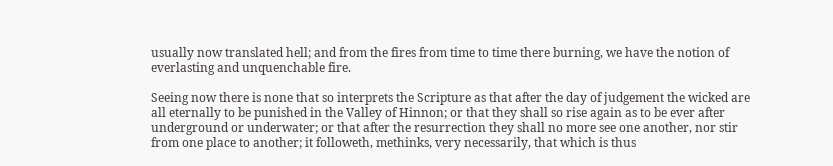usually now translated hell; and from the fires from time to time there burning, we have the notion of everlasting and unquenchable fire.

Seeing now there is none that so interprets the Scripture as that after the day of judgement the wicked are all eternally to be punished in the Valley of Hinnon; or that they shall so rise again as to be ever after underground or underwater; or that after the resurrection they shall no more see one another, nor stir from one place to another; it followeth, methinks, very necessarily, that which is thus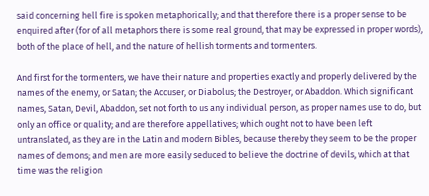said concerning hell fire is spoken metaphorically; and that therefore there is a proper sense to be enquired after (for of all metaphors there is some real ground, that may be expressed in proper words), both of the place of hell, and the nature of hellish torments and tormenters.

And first for the tormenters, we have their nature and properties exactly and properly delivered by the names of the enemy, or Satan; the Accuser, or Diabolus; the Destroyer, or Abaddon. Which significant names, Satan, Devil, Abaddon, set not forth to us any individual person, as proper names use to do, but only an office or quality; and are therefore appellatives; which ought not to have been left untranslated, as they are in the Latin and modern Bibles, because thereby they seem to be the proper names of demons; and men are more easily seduced to believe the doctrine of devils, which at that time was the religion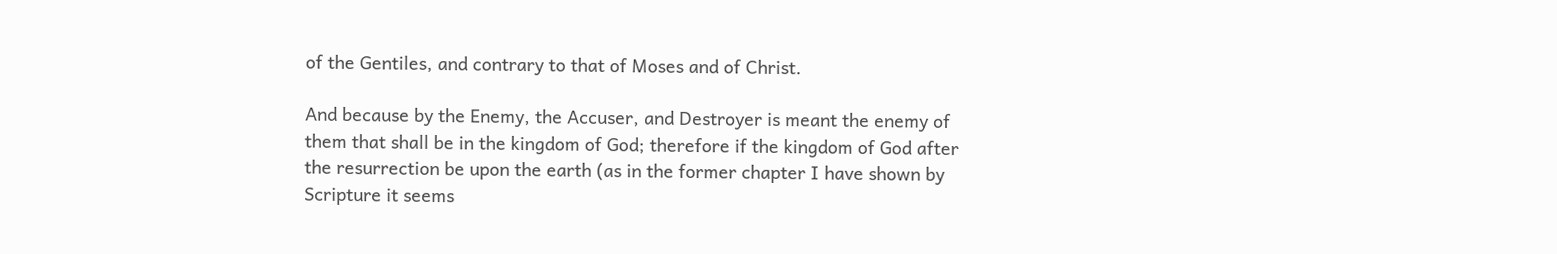of the Gentiles, and contrary to that of Moses and of Christ.

And because by the Enemy, the Accuser, and Destroyer is meant the enemy of them that shall be in the kingdom of God; therefore if the kingdom of God after the resurrection be upon the earth (as in the former chapter I have shown by Scripture it seems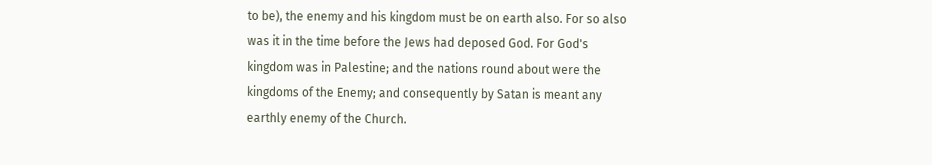to be), the enemy and his kingdom must be on earth also. For so also was it in the time before the Jews had deposed God. For God's kingdom was in Palestine; and the nations round about were the kingdoms of the Enemy; and consequently by Satan is meant any earthly enemy of the Church.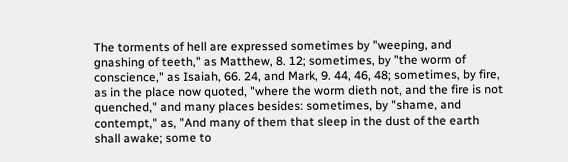The torments of hell are expressed sometimes by "weeping, and gnashing of teeth," as Matthew, 8. 12; sometimes, by "the worm of conscience," as Isaiah, 66. 24, and Mark, 9. 44, 46, 48; sometimes, by fire, as in the place now quoted, "where the worm dieth not, and the fire is not quenched," and many places besides: sometimes, by "shame, and contempt," as, "And many of them that sleep in the dust of the earth shall awake; some to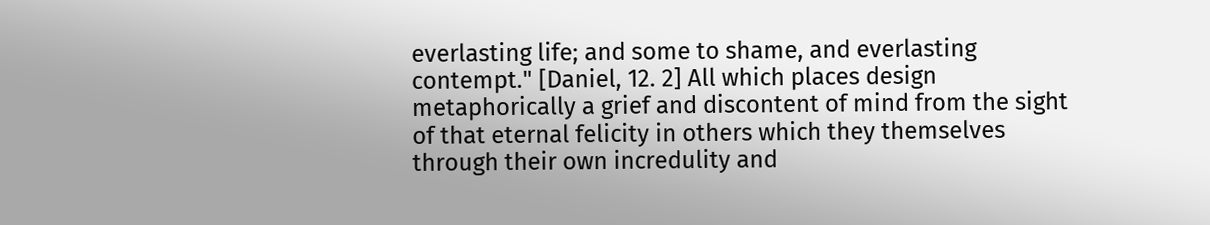everlasting life; and some to shame, and everlasting contempt." [Daniel, 12. 2] All which places design metaphorically a grief and discontent of mind from the sight of that eternal felicity in others which they themselves through their own incredulity and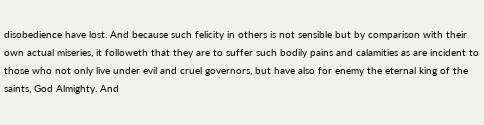disobedience have lost. And because such felicity in others is not sensible but by comparison with their own actual miseries, it followeth that they are to suffer such bodily pains and calamities as are incident to those who not only live under evil and cruel governors, but have also for enemy the eternal king of the saints, God Almighty. And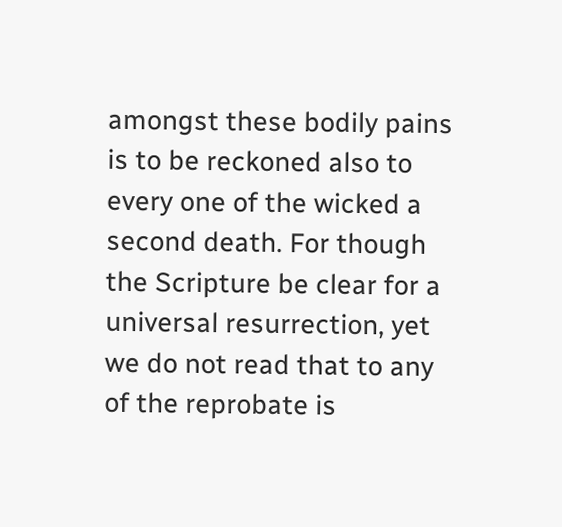amongst these bodily pains is to be reckoned also to every one of the wicked a second death. For though the Scripture be clear for a universal resurrection, yet we do not read that to any of the reprobate is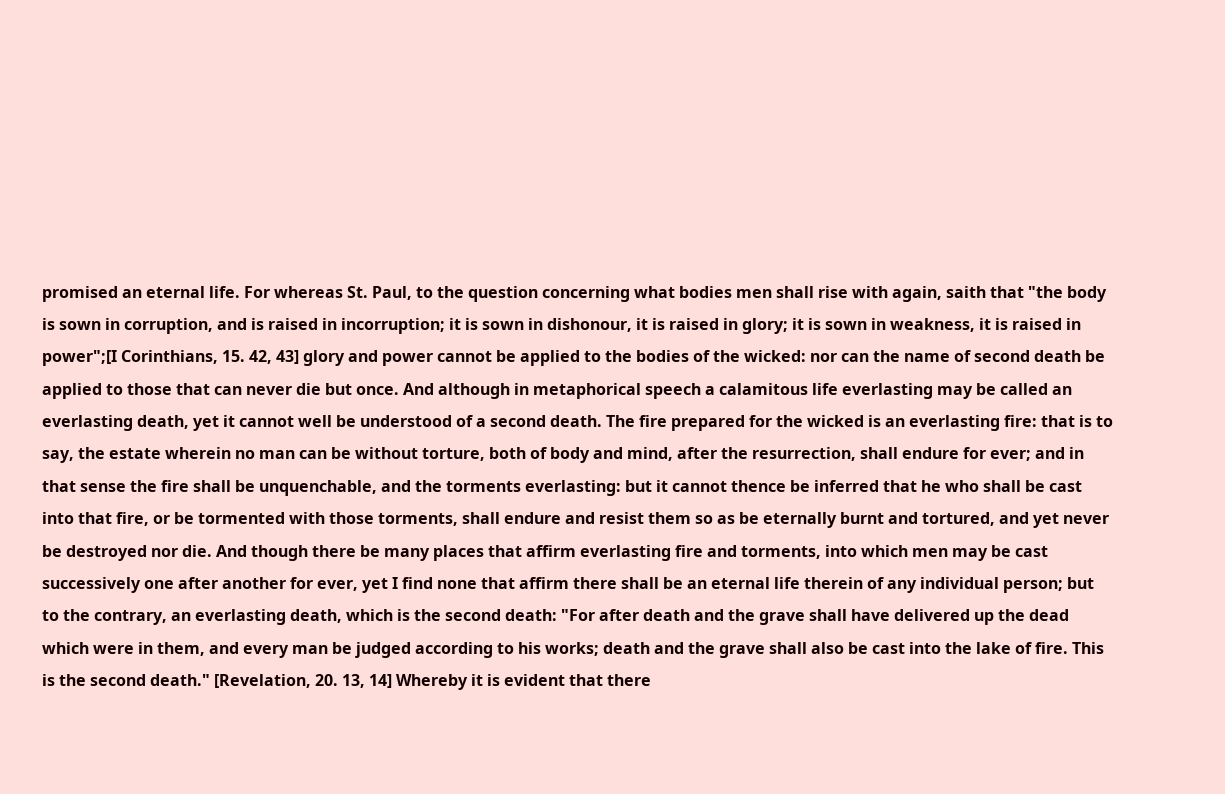promised an eternal life. For whereas St. Paul, to the question concerning what bodies men shall rise with again, saith that "the body is sown in corruption, and is raised in incorruption; it is sown in dishonour, it is raised in glory; it is sown in weakness, it is raised in power";[I Corinthians, 15. 42, 43] glory and power cannot be applied to the bodies of the wicked: nor can the name of second death be applied to those that can never die but once. And although in metaphorical speech a calamitous life everlasting may be called an everlasting death, yet it cannot well be understood of a second death. The fire prepared for the wicked is an everlasting fire: that is to say, the estate wherein no man can be without torture, both of body and mind, after the resurrection, shall endure for ever; and in that sense the fire shall be unquenchable, and the torments everlasting: but it cannot thence be inferred that he who shall be cast into that fire, or be tormented with those torments, shall endure and resist them so as be eternally burnt and tortured, and yet never be destroyed nor die. And though there be many places that affirm everlasting fire and torments, into which men may be cast successively one after another for ever, yet I find none that affirm there shall be an eternal life therein of any individual person; but to the contrary, an everlasting death, which is the second death: "For after death and the grave shall have delivered up the dead which were in them, and every man be judged according to his works; death and the grave shall also be cast into the lake of fire. This is the second death." [Revelation, 20. 13, 14] Whereby it is evident that there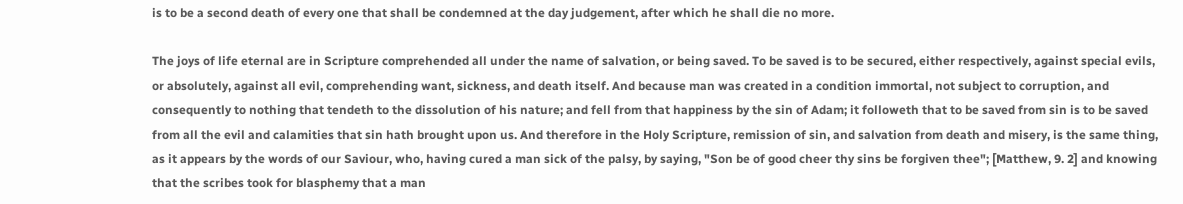is to be a second death of every one that shall be condemned at the day judgement, after which he shall die no more.

The joys of life eternal are in Scripture comprehended all under the name of salvation, or being saved. To be saved is to be secured, either respectively, against special evils, or absolutely, against all evil, comprehending want, sickness, and death itself. And because man was created in a condition immortal, not subject to corruption, and consequently to nothing that tendeth to the dissolution of his nature; and fell from that happiness by the sin of Adam; it followeth that to be saved from sin is to be saved from all the evil and calamities that sin hath brought upon us. And therefore in the Holy Scripture, remission of sin, and salvation from death and misery, is the same thing, as it appears by the words of our Saviour, who, having cured a man sick of the palsy, by saying, "Son be of good cheer thy sins be forgiven thee"; [Matthew, 9. 2] and knowing that the scribes took for blasphemy that a man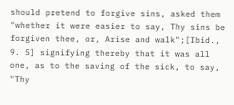should pretend to forgive sins, asked them "whether it were easier to say, Thy sins be forgiven thee, or, Arise and walk";[Ibid., 9. 5] signifying thereby that it was all one, as to the saving of the sick, to say, "Thy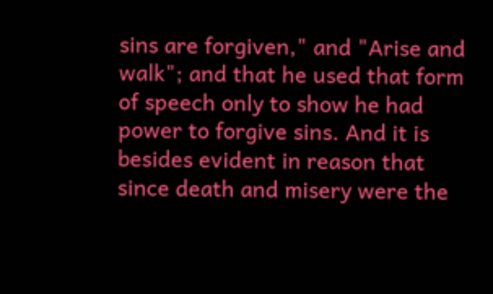sins are forgiven," and "Arise and walk"; and that he used that form of speech only to show he had power to forgive sins. And it is besides evident in reason that since death and misery were the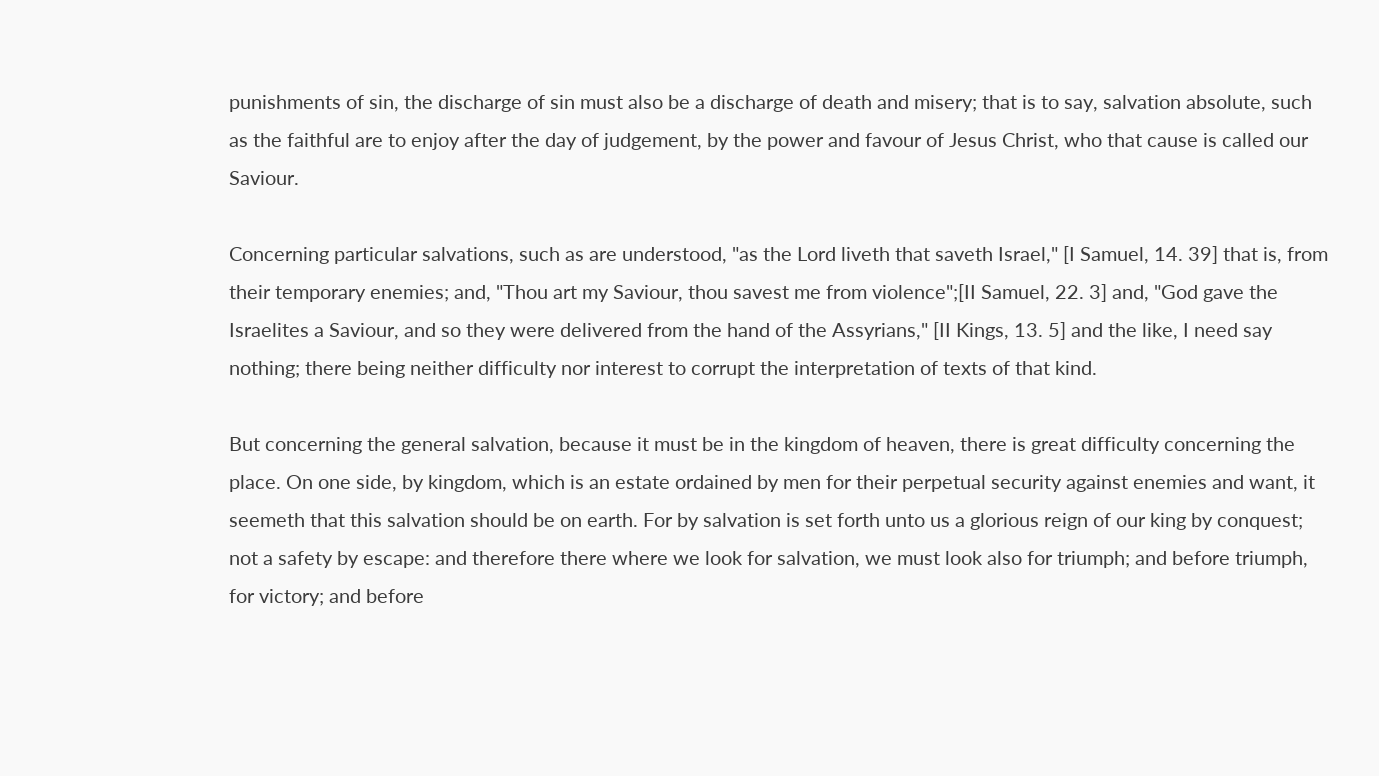punishments of sin, the discharge of sin must also be a discharge of death and misery; that is to say, salvation absolute, such as the faithful are to enjoy after the day of judgement, by the power and favour of Jesus Christ, who that cause is called our Saviour.

Concerning particular salvations, such as are understood, "as the Lord liveth that saveth Israel," [I Samuel, 14. 39] that is, from their temporary enemies; and, "Thou art my Saviour, thou savest me from violence";[II Samuel, 22. 3] and, "God gave the Israelites a Saviour, and so they were delivered from the hand of the Assyrians," [II Kings, 13. 5] and the like, I need say nothing; there being neither difficulty nor interest to corrupt the interpretation of texts of that kind.

But concerning the general salvation, because it must be in the kingdom of heaven, there is great difficulty concerning the place. On one side, by kingdom, which is an estate ordained by men for their perpetual security against enemies and want, it seemeth that this salvation should be on earth. For by salvation is set forth unto us a glorious reign of our king by conquest; not a safety by escape: and therefore there where we look for salvation, we must look also for triumph; and before triumph, for victory; and before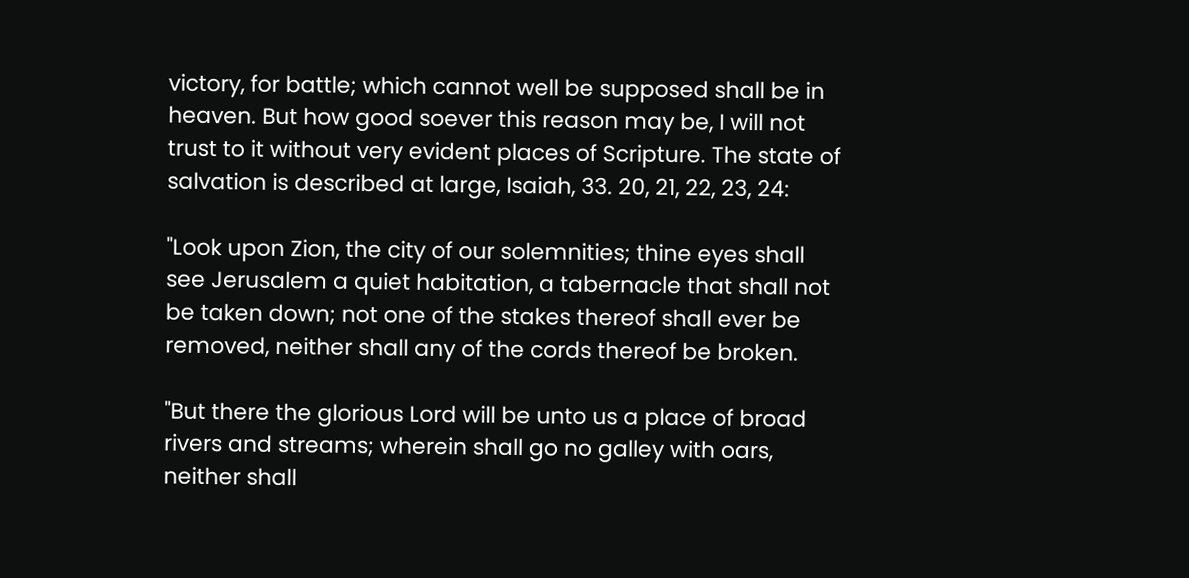victory, for battle; which cannot well be supposed shall be in heaven. But how good soever this reason may be, I will not trust to it without very evident places of Scripture. The state of salvation is described at large, Isaiah, 33. 20, 21, 22, 23, 24:

"Look upon Zion, the city of our solemnities; thine eyes shall see Jerusalem a quiet habitation, a tabernacle that shall not be taken down; not one of the stakes thereof shall ever be removed, neither shall any of the cords thereof be broken.

"But there the glorious Lord will be unto us a place of broad rivers and streams; wherein shall go no galley with oars, neither shall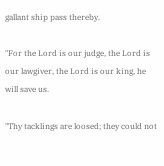gallant ship pass thereby.

"For the Lord is our judge, the Lord is our lawgiver, the Lord is our king, he will save us.

"Thy tacklings are loosed; they could not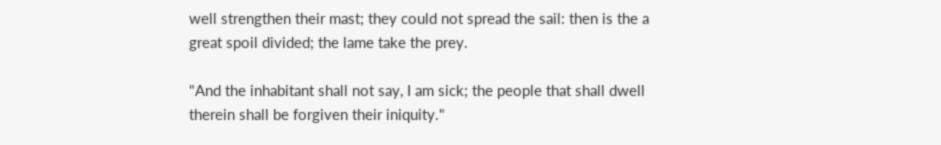well strengthen their mast; they could not spread the sail: then is the a great spoil divided; the lame take the prey.

"And the inhabitant shall not say, I am sick; the people that shall dwell therein shall be forgiven their iniquity."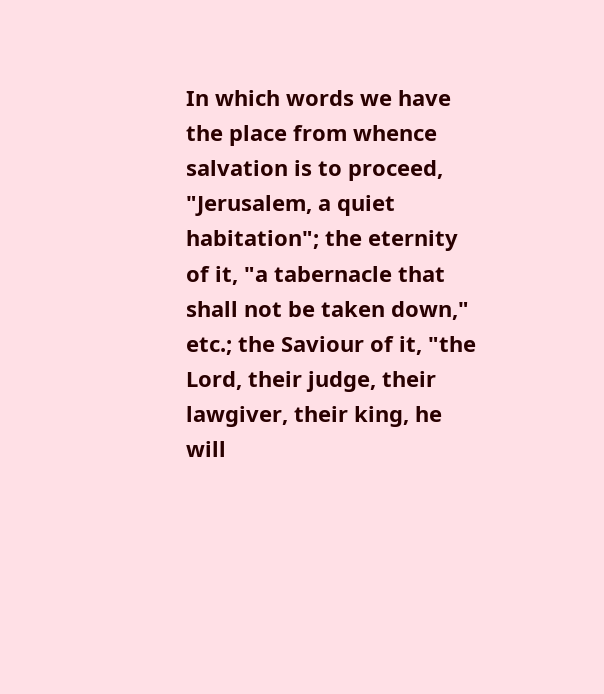In which words we have the place from whence salvation is to proceed, "Jerusalem, a quiet habitation"; the eternity of it, "a tabernacle that shall not be taken down," etc.; the Saviour of it, "the Lord, their judge, their lawgiver, their king, he will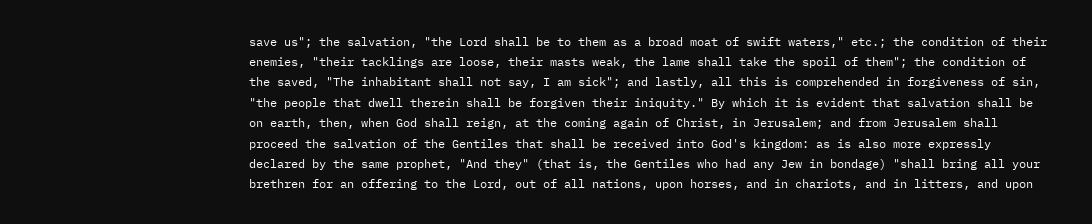save us"; the salvation, "the Lord shall be to them as a broad moat of swift waters," etc.; the condition of their enemies, "their tacklings are loose, their masts weak, the lame shall take the spoil of them"; the condition of the saved, "The inhabitant shall not say, I am sick"; and lastly, all this is comprehended in forgiveness of sin, "the people that dwell therein shall be forgiven their iniquity." By which it is evident that salvation shall be on earth, then, when God shall reign, at the coming again of Christ, in Jerusalem; and from Jerusalem shall proceed the salvation of the Gentiles that shall be received into God's kingdom: as is also more expressly declared by the same prophet, "And they" (that is, the Gentiles who had any Jew in bondage) "shall bring all your brethren for an offering to the Lord, out of all nations, upon horses, and in chariots, and in litters, and upon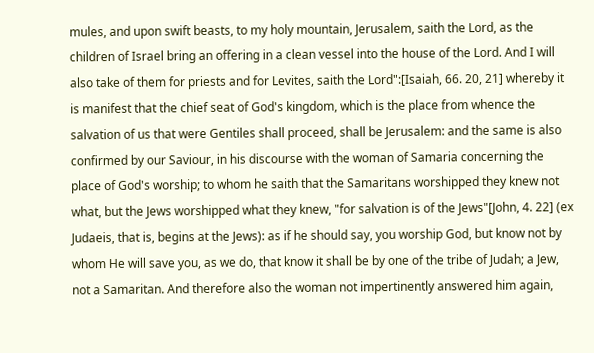mules, and upon swift beasts, to my holy mountain, Jerusalem, saith the Lord, as the children of Israel bring an offering in a clean vessel into the house of the Lord. And I will also take of them for priests and for Levites, saith the Lord":[Isaiah, 66. 20, 21] whereby it is manifest that the chief seat of God's kingdom, which is the place from whence the salvation of us that were Gentiles shall proceed, shall be Jerusalem: and the same is also confirmed by our Saviour, in his discourse with the woman of Samaria concerning the place of God's worship; to whom he saith that the Samaritans worshipped they knew not what, but the Jews worshipped what they knew, "for salvation is of the Jews"[John, 4. 22] (ex Judaeis, that is, begins at the Jews): as if he should say, you worship God, but know not by whom He will save you, as we do, that know it shall be by one of the tribe of Judah; a Jew, not a Samaritan. And therefore also the woman not impertinently answered him again,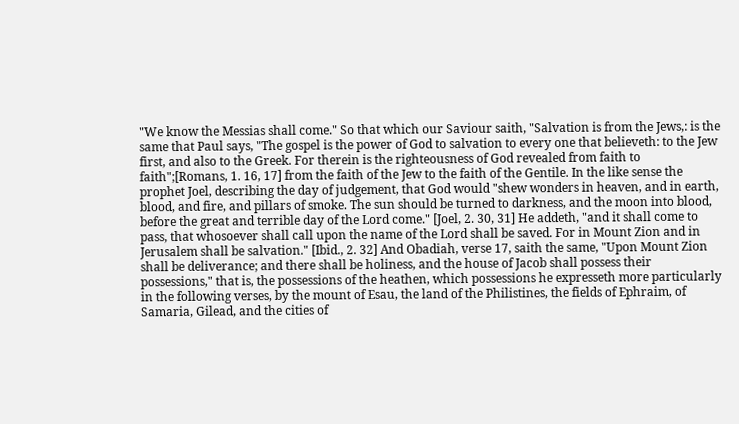"We know the Messias shall come." So that which our Saviour saith, "Salvation is from the Jews,: is the same that Paul says, "The gospel is the power of God to salvation to every one that believeth: to the Jew first, and also to the Greek. For therein is the righteousness of God revealed from faith to faith";[Romans, 1. 16, 17] from the faith of the Jew to the faith of the Gentile. In the like sense the prophet Joel, describing the day of judgement, that God would "shew wonders in heaven, and in earth, blood, and fire, and pillars of smoke. The sun should be turned to darkness, and the moon into blood, before the great and terrible day of the Lord come." [Joel, 2. 30, 31] He addeth, "and it shall come to pass, that whosoever shall call upon the name of the Lord shall be saved. For in Mount Zion and in Jerusalem shall be salvation." [Ibid., 2. 32] And Obadiah, verse 17, saith the same, "Upon Mount Zion shall be deliverance; and there shall be holiness, and the house of Jacob shall possess their possessions," that is, the possessions of the heathen, which possessions he expresseth more particularly in the following verses, by the mount of Esau, the land of the Philistines, the fields of Ephraim, of Samaria, Gilead, and the cities of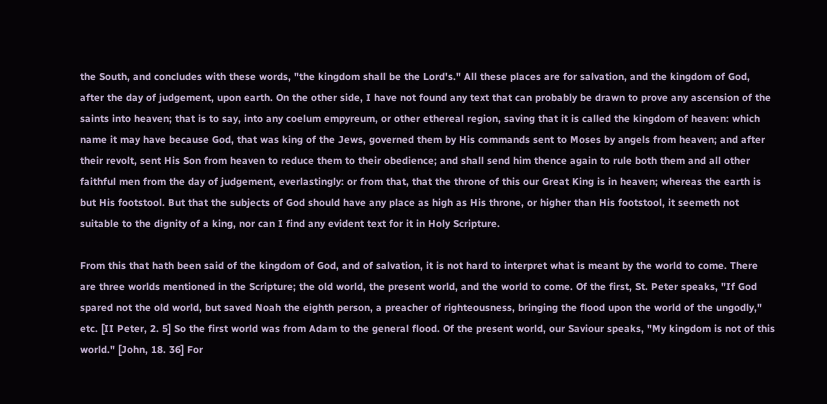the South, and concludes with these words, "the kingdom shall be the Lord's." All these places are for salvation, and the kingdom of God, after the day of judgement, upon earth. On the other side, I have not found any text that can probably be drawn to prove any ascension of the saints into heaven; that is to say, into any coelum empyreum, or other ethereal region, saving that it is called the kingdom of heaven: which name it may have because God, that was king of the Jews, governed them by His commands sent to Moses by angels from heaven; and after their revolt, sent His Son from heaven to reduce them to their obedience; and shall send him thence again to rule both them and all other faithful men from the day of judgement, everlastingly: or from that, that the throne of this our Great King is in heaven; whereas the earth is but His footstool. But that the subjects of God should have any place as high as His throne, or higher than His footstool, it seemeth not suitable to the dignity of a king, nor can I find any evident text for it in Holy Scripture.

From this that hath been said of the kingdom of God, and of salvation, it is not hard to interpret what is meant by the world to come. There are three worlds mentioned in the Scripture; the old world, the present world, and the world to come. Of the first, St. Peter speaks, "If God spared not the old world, but saved Noah the eighth person, a preacher of righteousness, bringing the flood upon the world of the ungodly," etc. [II Peter, 2. 5] So the first world was from Adam to the general flood. Of the present world, our Saviour speaks, "My kingdom is not of this world." [John, 18. 36] For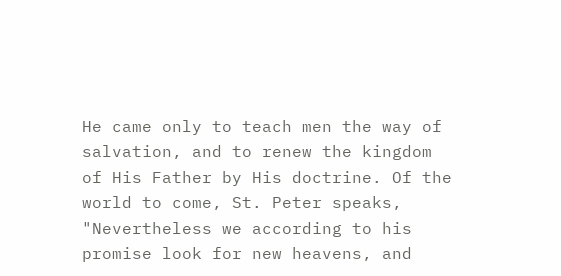He came only to teach men the way of salvation, and to renew the kingdom of His Father by His doctrine. Of the world to come, St. Peter speaks, "Nevertheless we according to his promise look for new heavens, and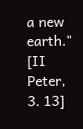a new earth." [II Peter, 3. 13]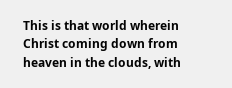This is that world wherein Christ coming down from heaven in the clouds, with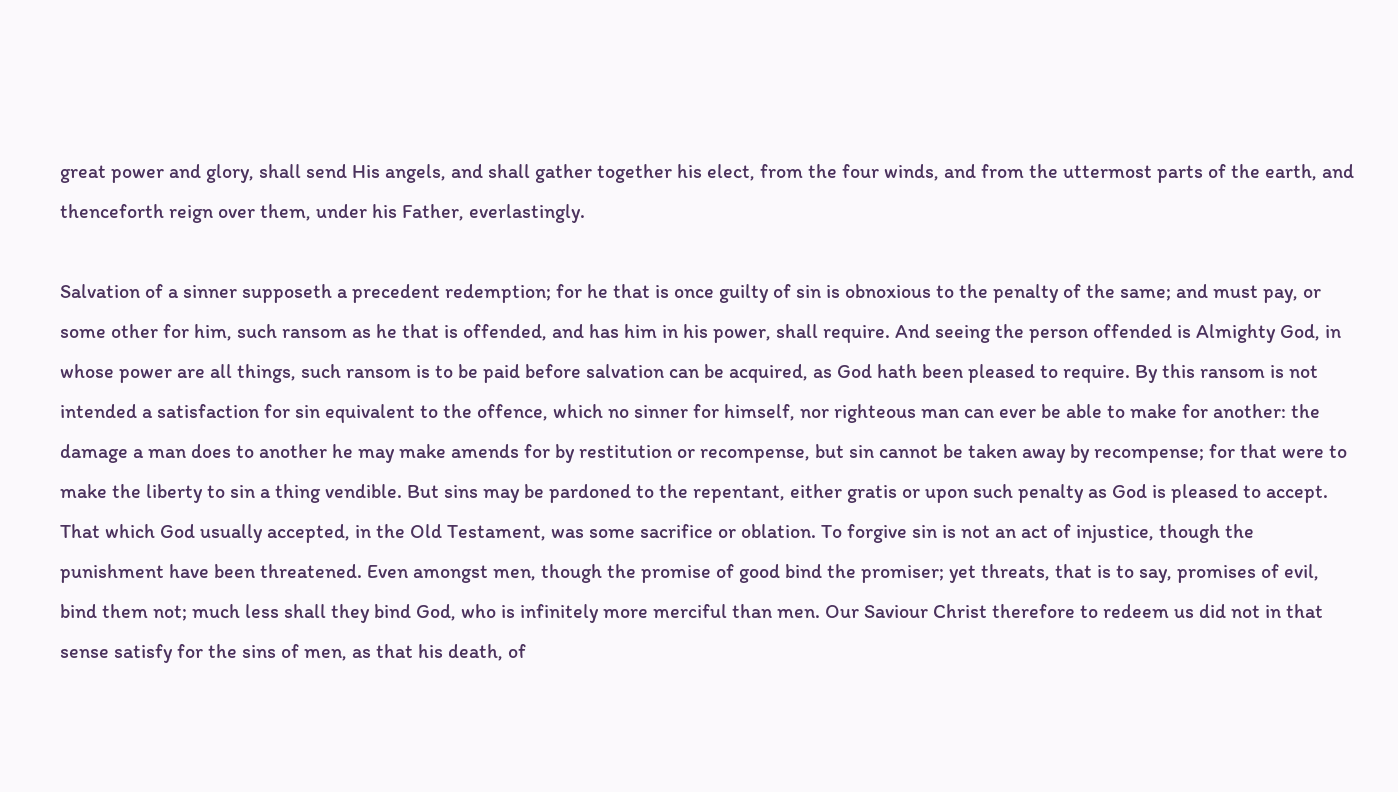great power and glory, shall send His angels, and shall gather together his elect, from the four winds, and from the uttermost parts of the earth, and thenceforth reign over them, under his Father, everlastingly.

Salvation of a sinner supposeth a precedent redemption; for he that is once guilty of sin is obnoxious to the penalty of the same; and must pay, or some other for him, such ransom as he that is offended, and has him in his power, shall require. And seeing the person offended is Almighty God, in whose power are all things, such ransom is to be paid before salvation can be acquired, as God hath been pleased to require. By this ransom is not intended a satisfaction for sin equivalent to the offence, which no sinner for himself, nor righteous man can ever be able to make for another: the damage a man does to another he may make amends for by restitution or recompense, but sin cannot be taken away by recompense; for that were to make the liberty to sin a thing vendible. But sins may be pardoned to the repentant, either gratis or upon such penalty as God is pleased to accept. That which God usually accepted, in the Old Testament, was some sacrifice or oblation. To forgive sin is not an act of injustice, though the punishment have been threatened. Even amongst men, though the promise of good bind the promiser; yet threats, that is to say, promises of evil, bind them not; much less shall they bind God, who is infinitely more merciful than men. Our Saviour Christ therefore to redeem us did not in that sense satisfy for the sins of men, as that his death, of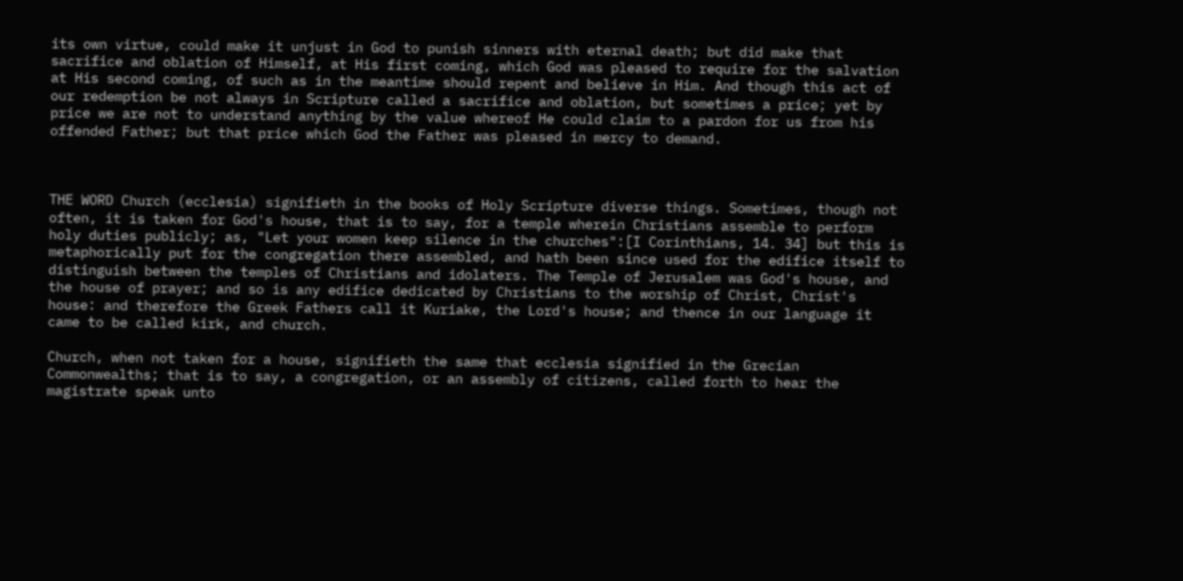its own virtue, could make it unjust in God to punish sinners with eternal death; but did make that sacrifice and oblation of Himself, at His first coming, which God was pleased to require for the salvation at His second coming, of such as in the meantime should repent and believe in Him. And though this act of our redemption be not always in Scripture called a sacrifice and oblation, but sometimes a price; yet by price we are not to understand anything by the value whereof He could claim to a pardon for us from his offended Father; but that price which God the Father was pleased in mercy to demand.



THE WORD Church (ecclesia) signifieth in the books of Holy Scripture diverse things. Sometimes, though not often, it is taken for God's house, that is to say, for a temple wherein Christians assemble to perform holy duties publicly; as, "Let your women keep silence in the churches":[I Corinthians, 14. 34] but this is metaphorically put for the congregation there assembled, and hath been since used for the edifice itself to distinguish between the temples of Christians and idolaters. The Temple of Jerusalem was God's house, and the house of prayer; and so is any edifice dedicated by Christians to the worship of Christ, Christ's house: and therefore the Greek Fathers call it Kuriake, the Lord's house; and thence in our language it came to be called kirk, and church.

Church, when not taken for a house, signifieth the same that ecclesia signified in the Grecian Commonwealths; that is to say, a congregation, or an assembly of citizens, called forth to hear the magistrate speak unto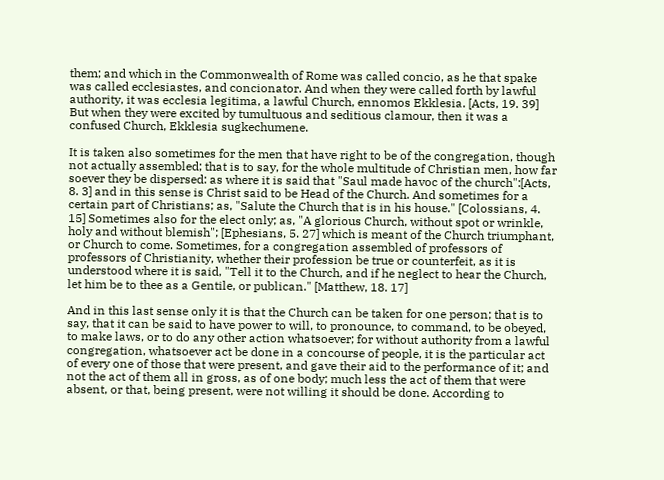them; and which in the Commonwealth of Rome was called concio, as he that spake was called ecclesiastes, and concionator. And when they were called forth by lawful authority, it was ecclesia legitima, a lawful Church, ennomos Ekklesia. [Acts, 19. 39] But when they were excited by tumultuous and seditious clamour, then it was a confused Church, Ekklesia sugkechumene.

It is taken also sometimes for the men that have right to be of the congregation, though not actually assembled; that is to say, for the whole multitude of Christian men, how far soever they be dispersed: as where it is said that "Saul made havoc of the church":[Acts, 8. 3] and in this sense is Christ said to be Head of the Church. And sometimes for a certain part of Christians; as, "Salute the Church that is in his house." [Colossians, 4. 15] Sometimes also for the elect only; as, "A glorious Church, without spot or wrinkle, holy and without blemish"; [Ephesians, 5. 27] which is meant of the Church triumphant, or Church to come. Sometimes, for a congregation assembled of professors of professors of Christianity, whether their profession be true or counterfeit, as it is understood where it is said, "Tell it to the Church, and if he neglect to hear the Church, let him be to thee as a Gentile, or publican." [Matthew, 18. 17]

And in this last sense only it is that the Church can be taken for one person; that is to say, that it can be said to have power to will, to pronounce, to command, to be obeyed, to make laws, or to do any other action whatsoever; for without authority from a lawful congregation, whatsoever act be done in a concourse of people, it is the particular act of every one of those that were present, and gave their aid to the performance of it; and not the act of them all in gross, as of one body; much less the act of them that were absent, or that, being present, were not willing it should be done. According to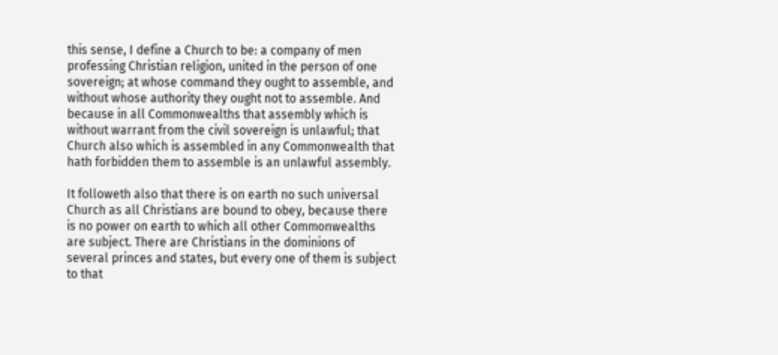this sense, I define a Church to be: a company of men professing Christian religion, united in the person of one sovereign; at whose command they ought to assemble, and without whose authority they ought not to assemble. And because in all Commonwealths that assembly which is without warrant from the civil sovereign is unlawful; that Church also which is assembled in any Commonwealth that hath forbidden them to assemble is an unlawful assembly.

It followeth also that there is on earth no such universal Church as all Christians are bound to obey, because there is no power on earth to which all other Commonwealths are subject. There are Christians in the dominions of several princes and states, but every one of them is subject to that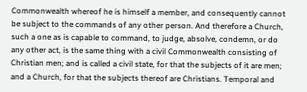Commonwealth whereof he is himself a member, and consequently cannot be subject to the commands of any other person. And therefore a Church, such a one as is capable to command, to judge, absolve, condemn, or do any other act, is the same thing with a civil Commonwealth consisting of Christian men; and is called a civil state, for that the subjects of it are men; and a Church, for that the subjects thereof are Christians. Temporal and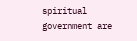spiritual government are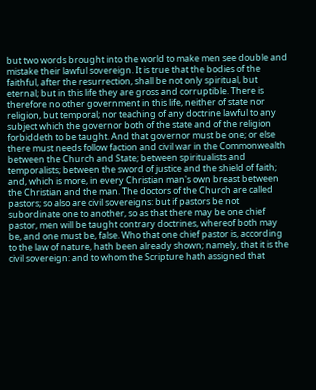but two words brought into the world to make men see double and mistake their lawful sovereign. It is true that the bodies of the faithful, after the resurrection, shall be not only spiritual, but eternal; but in this life they are gross and corruptible. There is therefore no other government in this life, neither of state nor religion, but temporal; nor teaching of any doctrine lawful to any subject which the governor both of the state and of the religion forbiddeth to be taught. And that governor must be one; or else there must needs follow faction and civil war in the Commonwealth between the Church and State; between spiritualists and temporalists; between the sword of justice and the shield of faith; and, which is more, in every Christian man's own breast between the Christian and the man. The doctors of the Church are called pastors; so also are civil sovereigns: but if pastors be not subordinate one to another, so as that there may be one chief pastor, men will be taught contrary doctrines, whereof both may be, and one must be, false. Who that one chief pastor is, according to the law of nature, hath been already shown; namely, that it is the civil sovereign: and to whom the Scripture hath assigned that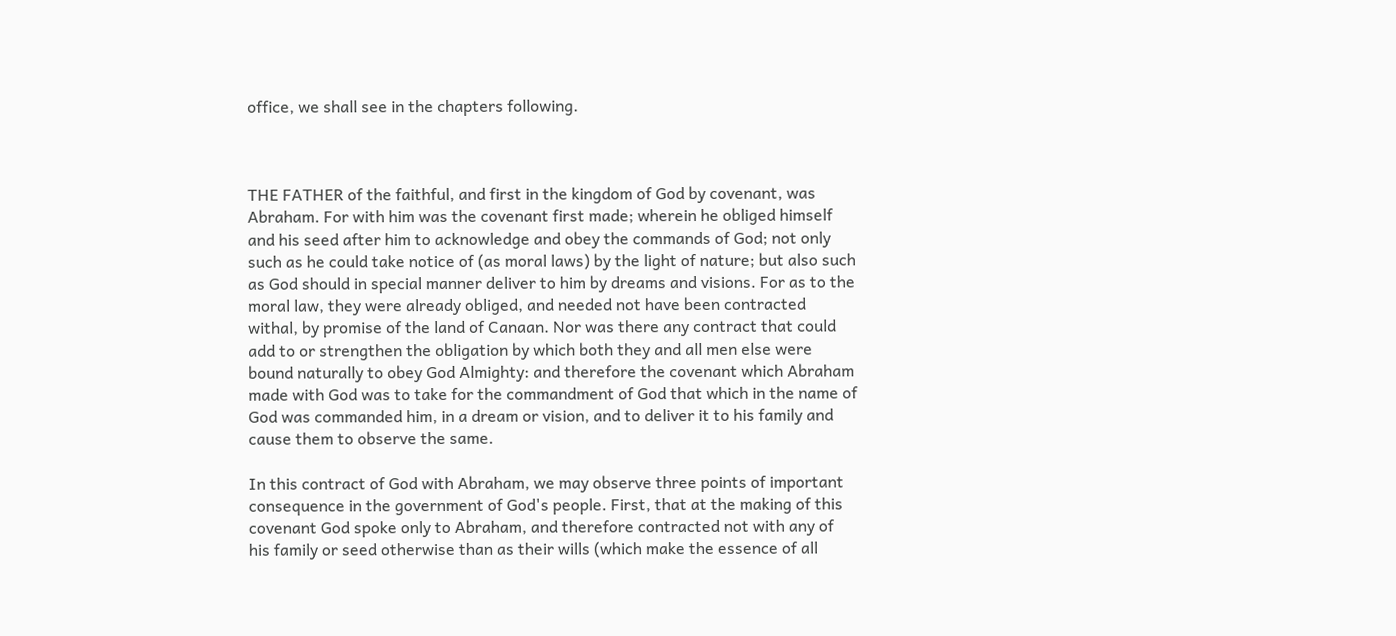office, we shall see in the chapters following.



THE FATHER of the faithful, and first in the kingdom of God by covenant, was Abraham. For with him was the covenant first made; wherein he obliged himself and his seed after him to acknowledge and obey the commands of God; not only such as he could take notice of (as moral laws) by the light of nature; but also such as God should in special manner deliver to him by dreams and visions. For as to the moral law, they were already obliged, and needed not have been contracted withal, by promise of the land of Canaan. Nor was there any contract that could add to or strengthen the obligation by which both they and all men else were bound naturally to obey God Almighty: and therefore the covenant which Abraham made with God was to take for the commandment of God that which in the name of God was commanded him, in a dream or vision, and to deliver it to his family and cause them to observe the same.

In this contract of God with Abraham, we may observe three points of important consequence in the government of God's people. First, that at the making of this covenant God spoke only to Abraham, and therefore contracted not with any of his family or seed otherwise than as their wills (which make the essence of all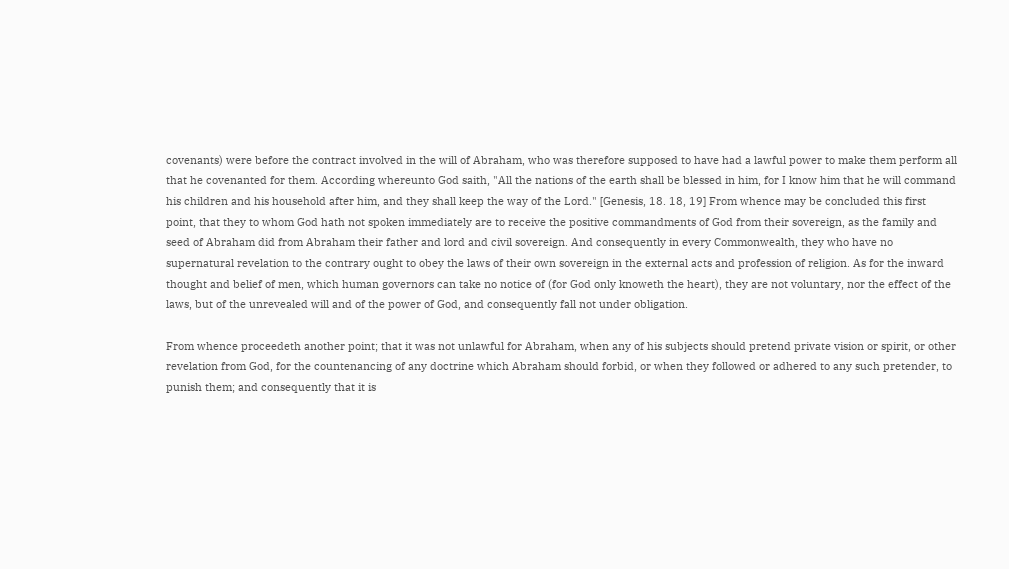covenants) were before the contract involved in the will of Abraham, who was therefore supposed to have had a lawful power to make them perform all that he covenanted for them. According whereunto God saith, "All the nations of the earth shall be blessed in him, for I know him that he will command his children and his household after him, and they shall keep the way of the Lord." [Genesis, 18. 18, 19] From whence may be concluded this first point, that they to whom God hath not spoken immediately are to receive the positive commandments of God from their sovereign, as the family and seed of Abraham did from Abraham their father and lord and civil sovereign. And consequently in every Commonwealth, they who have no supernatural revelation to the contrary ought to obey the laws of their own sovereign in the external acts and profession of religion. As for the inward thought and belief of men, which human governors can take no notice of (for God only knoweth the heart), they are not voluntary, nor the effect of the laws, but of the unrevealed will and of the power of God, and consequently fall not under obligation.

From whence proceedeth another point; that it was not unlawful for Abraham, when any of his subjects should pretend private vision or spirit, or other revelation from God, for the countenancing of any doctrine which Abraham should forbid, or when they followed or adhered to any such pretender, to punish them; and consequently that it is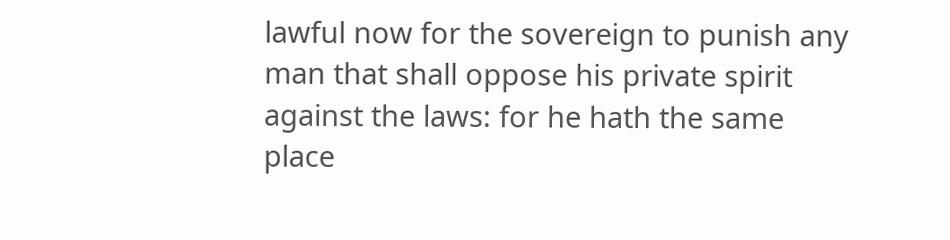lawful now for the sovereign to punish any man that shall oppose his private spirit against the laws: for he hath the same place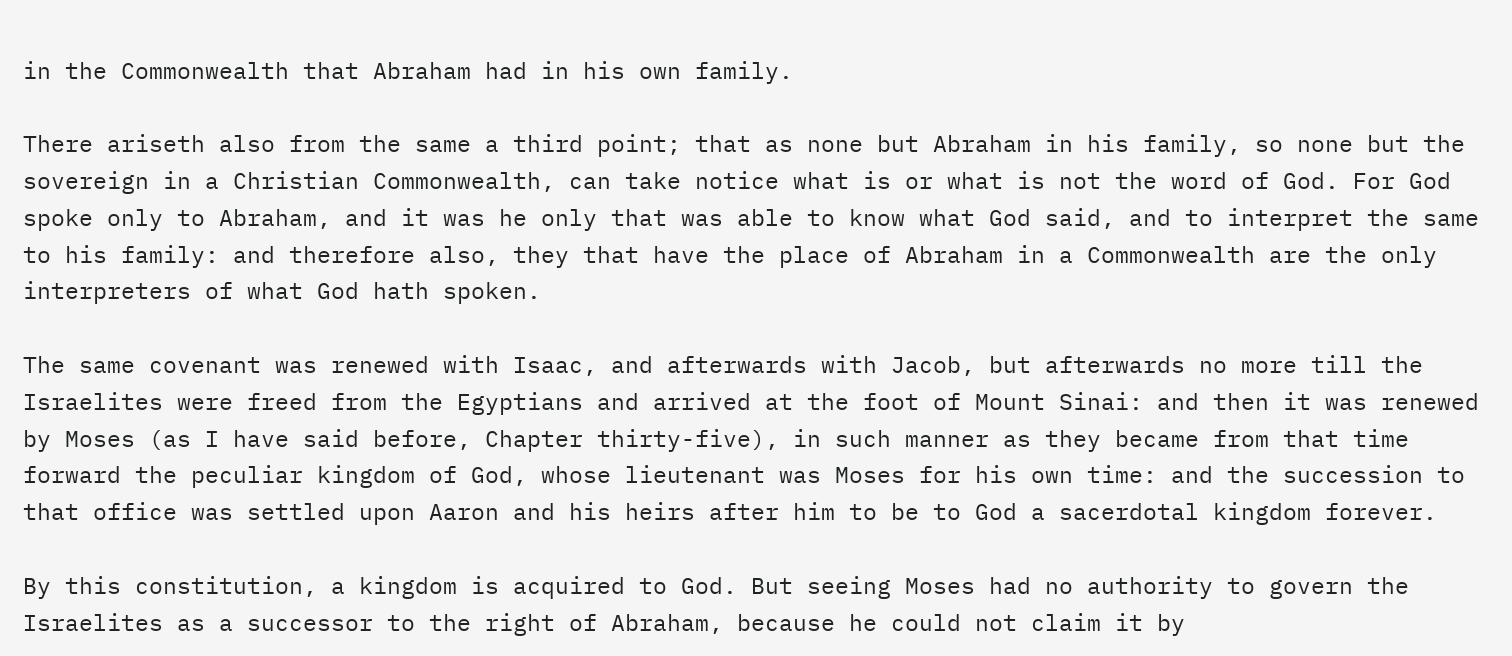in the Commonwealth that Abraham had in his own family.

There ariseth also from the same a third point; that as none but Abraham in his family, so none but the sovereign in a Christian Commonwealth, can take notice what is or what is not the word of God. For God spoke only to Abraham, and it was he only that was able to know what God said, and to interpret the same to his family: and therefore also, they that have the place of Abraham in a Commonwealth are the only interpreters of what God hath spoken.

The same covenant was renewed with Isaac, and afterwards with Jacob, but afterwards no more till the Israelites were freed from the Egyptians and arrived at the foot of Mount Sinai: and then it was renewed by Moses (as I have said before, Chapter thirty-five), in such manner as they became from that time forward the peculiar kingdom of God, whose lieutenant was Moses for his own time: and the succession to that office was settled upon Aaron and his heirs after him to be to God a sacerdotal kingdom forever.

By this constitution, a kingdom is acquired to God. But seeing Moses had no authority to govern the Israelites as a successor to the right of Abraham, because he could not claim it by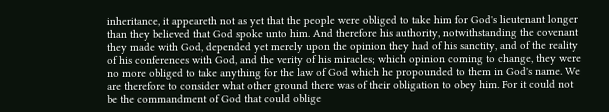inheritance, it appeareth not as yet that the people were obliged to take him for God's lieutenant longer than they believed that God spoke unto him. And therefore his authority, notwithstanding the covenant they made with God, depended yet merely upon the opinion they had of his sanctity, and of the reality of his conferences with God, and the verity of his miracles; which opinion coming to change, they were no more obliged to take anything for the law of God which he propounded to them in God's name. We are therefore to consider what other ground there was of their obligation to obey him. For it could not be the commandment of God that could oblige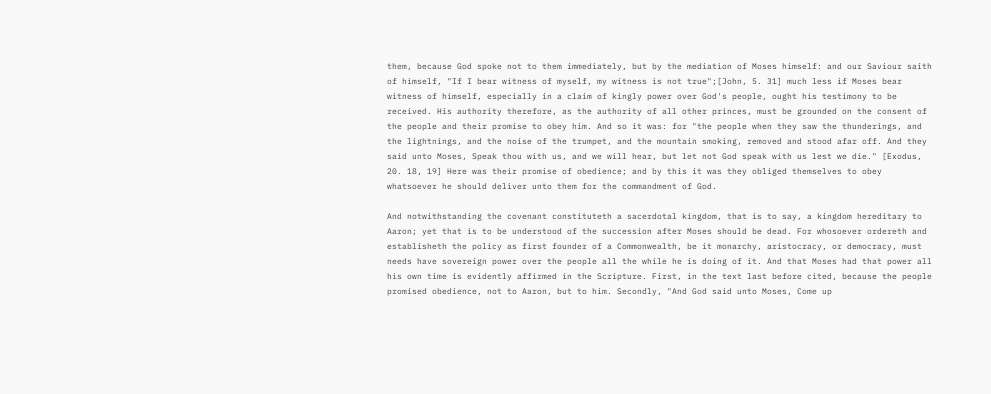them, because God spoke not to them immediately, but by the mediation of Moses himself: and our Saviour saith of himself, "If I bear witness of myself, my witness is not true";[John, 5. 31] much less if Moses bear witness of himself, especially in a claim of kingly power over God's people, ought his testimony to be received. His authority therefore, as the authority of all other princes, must be grounded on the consent of the people and their promise to obey him. And so it was: for "the people when they saw the thunderings, and the lightnings, and the noise of the trumpet, and the mountain smoking, removed and stood afar off. And they said unto Moses, Speak thou with us, and we will hear, but let not God speak with us lest we die." [Exodus, 20. 18, 19] Here was their promise of obedience; and by this it was they obliged themselves to obey whatsoever he should deliver unto them for the commandment of God.

And notwithstanding the covenant constituteth a sacerdotal kingdom, that is to say, a kingdom hereditary to Aaron; yet that is to be understood of the succession after Moses should be dead. For whosoever ordereth and establisheth the policy as first founder of a Commonwealth, be it monarchy, aristocracy, or democracy, must needs have sovereign power over the people all the while he is doing of it. And that Moses had that power all his own time is evidently affirmed in the Scripture. First, in the text last before cited, because the people promised obedience, not to Aaron, but to him. Secondly, "And God said unto Moses, Come up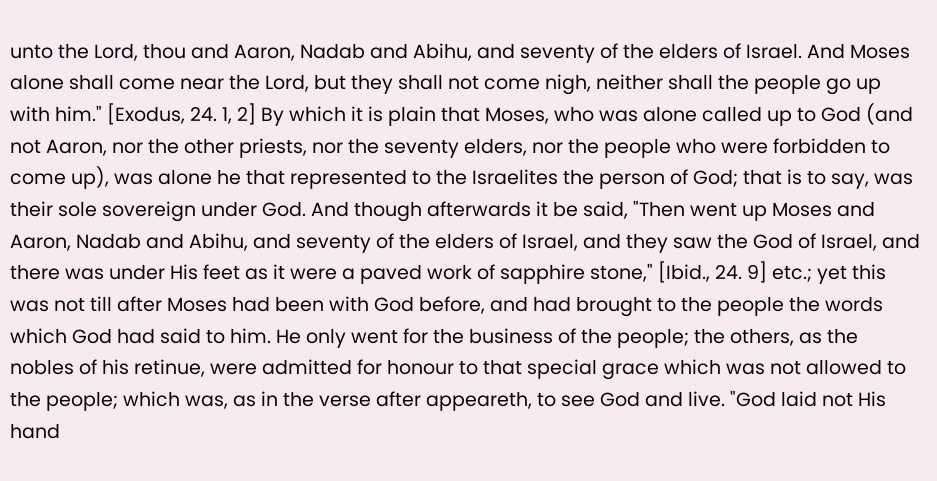unto the Lord, thou and Aaron, Nadab and Abihu, and seventy of the elders of Israel. And Moses alone shall come near the Lord, but they shall not come nigh, neither shall the people go up with him." [Exodus, 24. 1, 2] By which it is plain that Moses, who was alone called up to God (and not Aaron, nor the other priests, nor the seventy elders, nor the people who were forbidden to come up), was alone he that represented to the Israelites the person of God; that is to say, was their sole sovereign under God. And though afterwards it be said, "Then went up Moses and Aaron, Nadab and Abihu, and seventy of the elders of Israel, and they saw the God of Israel, and there was under His feet as it were a paved work of sapphire stone," [Ibid., 24. 9] etc.; yet this was not till after Moses had been with God before, and had brought to the people the words which God had said to him. He only went for the business of the people; the others, as the nobles of his retinue, were admitted for honour to that special grace which was not allowed to the people; which was, as in the verse after appeareth, to see God and live. "God laid not His hand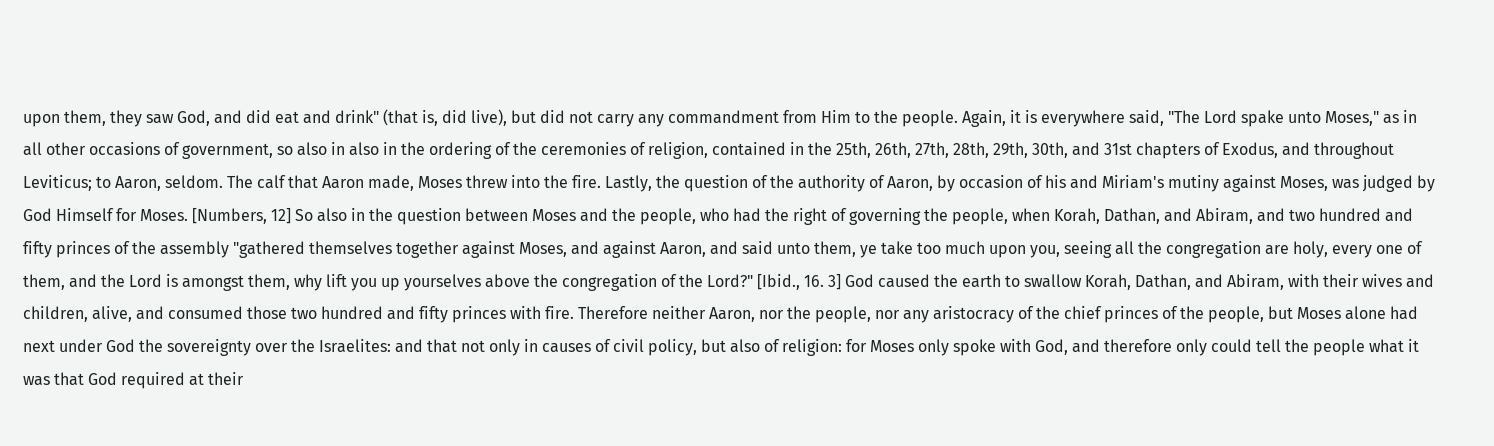upon them, they saw God, and did eat and drink" (that is, did live), but did not carry any commandment from Him to the people. Again, it is everywhere said, "The Lord spake unto Moses," as in all other occasions of government, so also in also in the ordering of the ceremonies of religion, contained in the 25th, 26th, 27th, 28th, 29th, 30th, and 31st chapters of Exodus, and throughout Leviticus; to Aaron, seldom. The calf that Aaron made, Moses threw into the fire. Lastly, the question of the authority of Aaron, by occasion of his and Miriam's mutiny against Moses, was judged by God Himself for Moses. [Numbers, 12] So also in the question between Moses and the people, who had the right of governing the people, when Korah, Dathan, and Abiram, and two hundred and fifty princes of the assembly "gathered themselves together against Moses, and against Aaron, and said unto them, ye take too much upon you, seeing all the congregation are holy, every one of them, and the Lord is amongst them, why lift you up yourselves above the congregation of the Lord?" [Ibid., 16. 3] God caused the earth to swallow Korah, Dathan, and Abiram, with their wives and children, alive, and consumed those two hundred and fifty princes with fire. Therefore neither Aaron, nor the people, nor any aristocracy of the chief princes of the people, but Moses alone had next under God the sovereignty over the Israelites: and that not only in causes of civil policy, but also of religion: for Moses only spoke with God, and therefore only could tell the people what it was that God required at their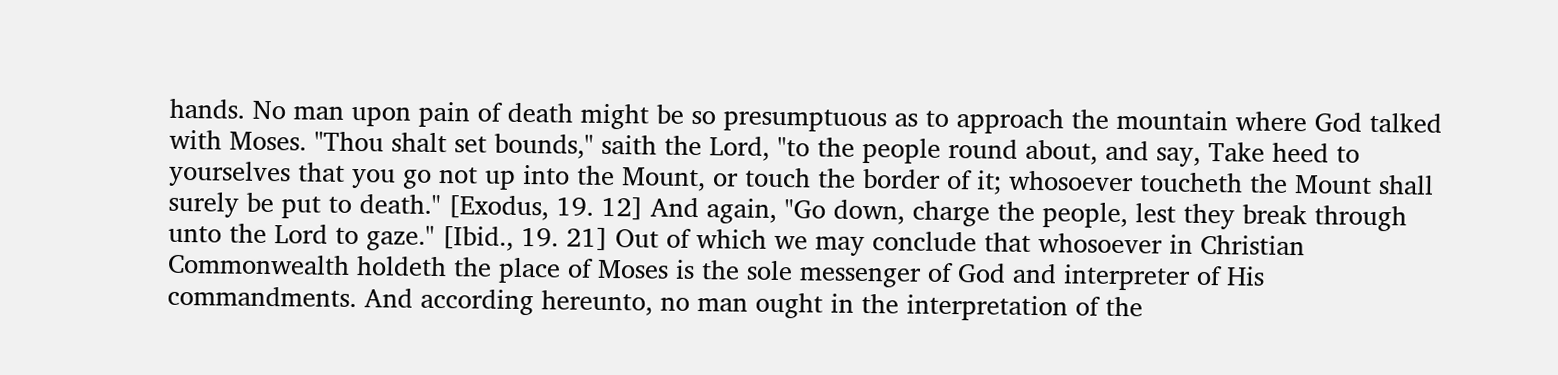hands. No man upon pain of death might be so presumptuous as to approach the mountain where God talked with Moses. "Thou shalt set bounds," saith the Lord, "to the people round about, and say, Take heed to yourselves that you go not up into the Mount, or touch the border of it; whosoever toucheth the Mount shall surely be put to death." [Exodus, 19. 12] And again, "Go down, charge the people, lest they break through unto the Lord to gaze." [Ibid., 19. 21] Out of which we may conclude that whosoever in Christian Commonwealth holdeth the place of Moses is the sole messenger of God and interpreter of His commandments. And according hereunto, no man ought in the interpretation of the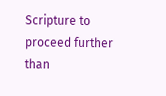Scripture to proceed further than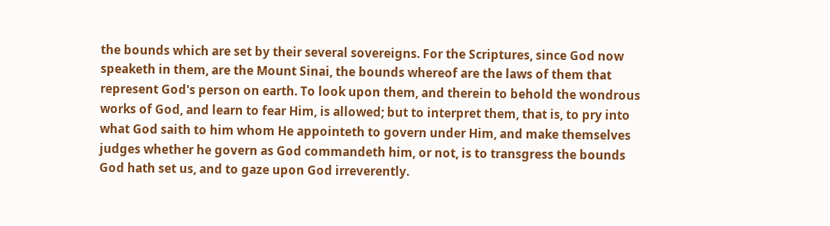the bounds which are set by their several sovereigns. For the Scriptures, since God now speaketh in them, are the Mount Sinai, the bounds whereof are the laws of them that represent God's person on earth. To look upon them, and therein to behold the wondrous works of God, and learn to fear Him, is allowed; but to interpret them, that is, to pry into what God saith to him whom He appointeth to govern under Him, and make themselves judges whether he govern as God commandeth him, or not, is to transgress the bounds God hath set us, and to gaze upon God irreverently.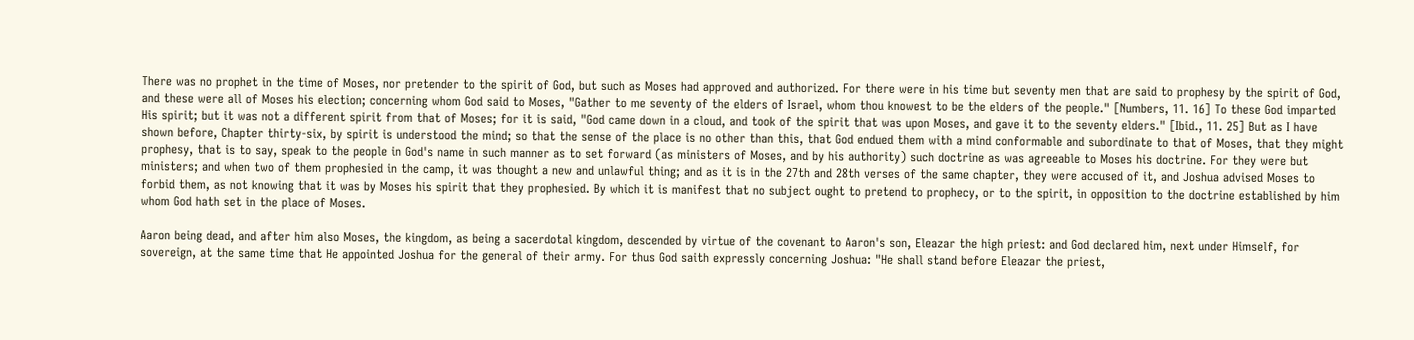There was no prophet in the time of Moses, nor pretender to the spirit of God, but such as Moses had approved and authorized. For there were in his time but seventy men that are said to prophesy by the spirit of God, and these were all of Moses his election; concerning whom God said to Moses, "Gather to me seventy of the elders of Israel, whom thou knowest to be the elders of the people." [Numbers, 11. 16] To these God imparted His spirit; but it was not a different spirit from that of Moses; for it is said, "God came down in a cloud, and took of the spirit that was upon Moses, and gave it to the seventy elders." [Ibid., 11. 25] But as I have shown before, Chapter thirty-six, by spirit is understood the mind; so that the sense of the place is no other than this, that God endued them with a mind conformable and subordinate to that of Moses, that they might prophesy, that is to say, speak to the people in God's name in such manner as to set forward (as ministers of Moses, and by his authority) such doctrine as was agreeable to Moses his doctrine. For they were but ministers; and when two of them prophesied in the camp, it was thought a new and unlawful thing; and as it is in the 27th and 28th verses of the same chapter, they were accused of it, and Joshua advised Moses to forbid them, as not knowing that it was by Moses his spirit that they prophesied. By which it is manifest that no subject ought to pretend to prophecy, or to the spirit, in opposition to the doctrine established by him whom God hath set in the place of Moses.

Aaron being dead, and after him also Moses, the kingdom, as being a sacerdotal kingdom, descended by virtue of the covenant to Aaron's son, Eleazar the high priest: and God declared him, next under Himself, for sovereign, at the same time that He appointed Joshua for the general of their army. For thus God saith expressly concerning Joshua: "He shall stand before Eleazar the priest,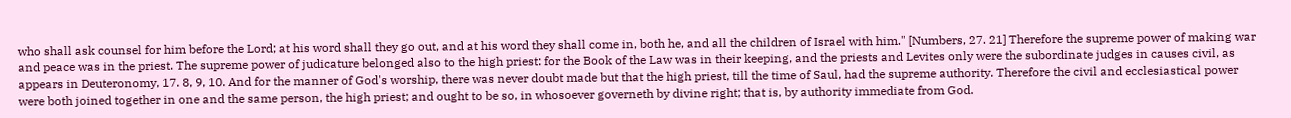who shall ask counsel for him before the Lord; at his word shall they go out, and at his word they shall come in, both he, and all the children of Israel with him." [Numbers, 27. 21] Therefore the supreme power of making war and peace was in the priest. The supreme power of judicature belonged also to the high priest: for the Book of the Law was in their keeping, and the priests and Levites only were the subordinate judges in causes civil, as appears in Deuteronomy, 17. 8, 9, 10. And for the manner of God's worship, there was never doubt made but that the high priest, till the time of Saul, had the supreme authority. Therefore the civil and ecclesiastical power were both joined together in one and the same person, the high priest; and ought to be so, in whosoever governeth by divine right; that is, by authority immediate from God.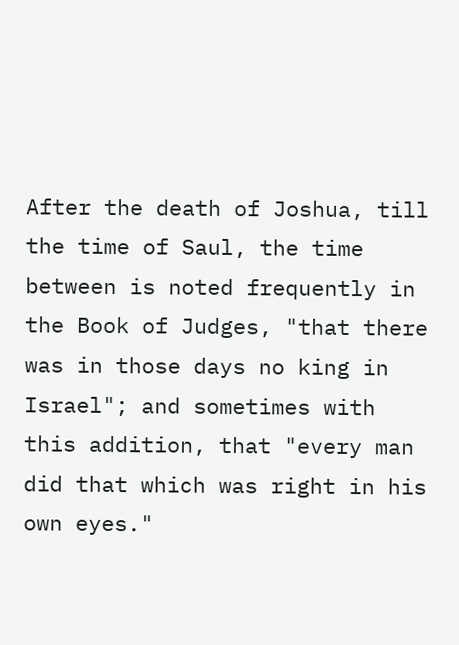After the death of Joshua, till the time of Saul, the time between is noted frequently in the Book of Judges, "that there was in those days no king in Israel"; and sometimes with this addition, that "every man did that which was right in his own eyes."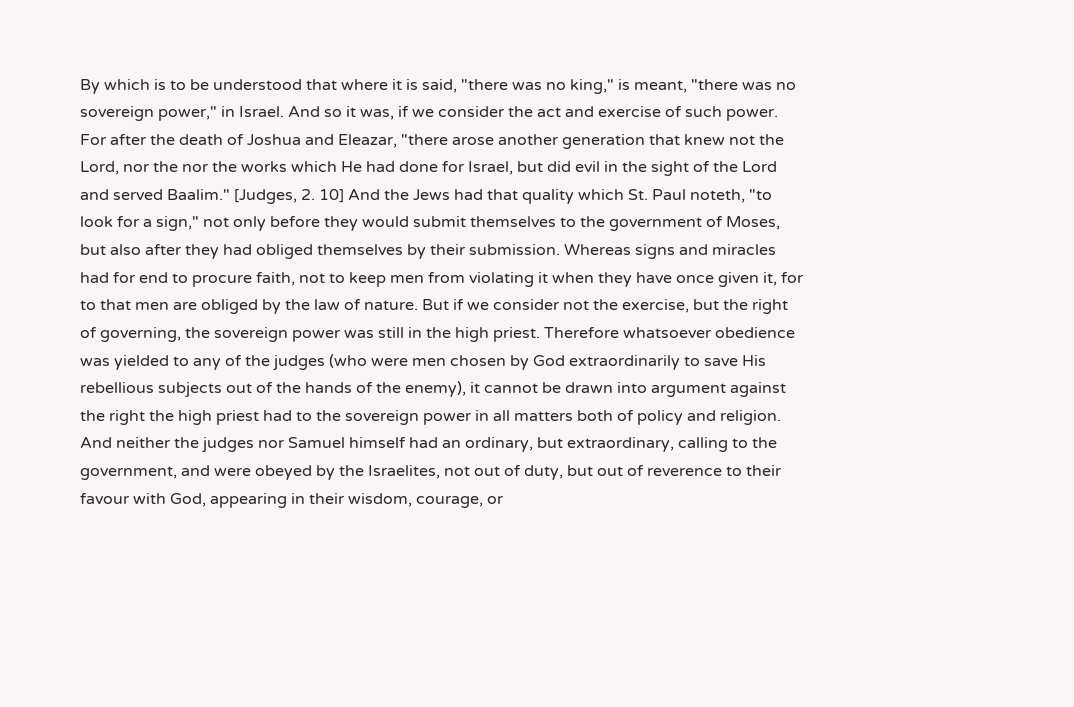By which is to be understood that where it is said, "there was no king," is meant, "there was no sovereign power," in Israel. And so it was, if we consider the act and exercise of such power. For after the death of Joshua and Eleazar, "there arose another generation that knew not the Lord, nor the nor the works which He had done for Israel, but did evil in the sight of the Lord and served Baalim." [Judges, 2. 10] And the Jews had that quality which St. Paul noteth, "to look for a sign," not only before they would submit themselves to the government of Moses, but also after they had obliged themselves by their submission. Whereas signs and miracles had for end to procure faith, not to keep men from violating it when they have once given it, for to that men are obliged by the law of nature. But if we consider not the exercise, but the right of governing, the sovereign power was still in the high priest. Therefore whatsoever obedience was yielded to any of the judges (who were men chosen by God extraordinarily to save His rebellious subjects out of the hands of the enemy), it cannot be drawn into argument against the right the high priest had to the sovereign power in all matters both of policy and religion. And neither the judges nor Samuel himself had an ordinary, but extraordinary, calling to the government, and were obeyed by the Israelites, not out of duty, but out of reverence to their favour with God, appearing in their wisdom, courage, or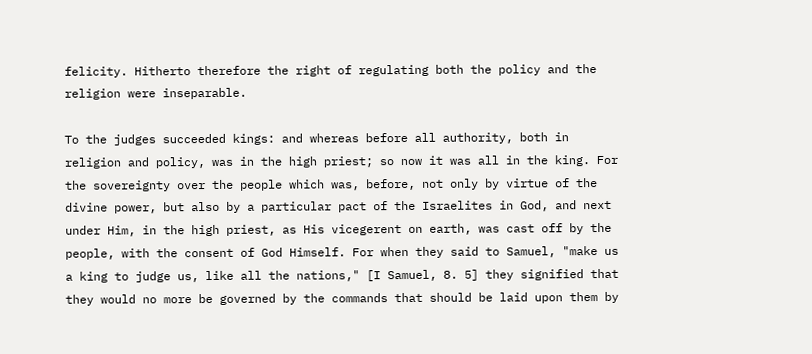felicity. Hitherto therefore the right of regulating both the policy and the religion were inseparable.

To the judges succeeded kings: and whereas before all authority, both in religion and policy, was in the high priest; so now it was all in the king. For the sovereignty over the people which was, before, not only by virtue of the divine power, but also by a particular pact of the Israelites in God, and next under Him, in the high priest, as His vicegerent on earth, was cast off by the people, with the consent of God Himself. For when they said to Samuel, "make us a king to judge us, like all the nations," [I Samuel, 8. 5] they signified that they would no more be governed by the commands that should be laid upon them by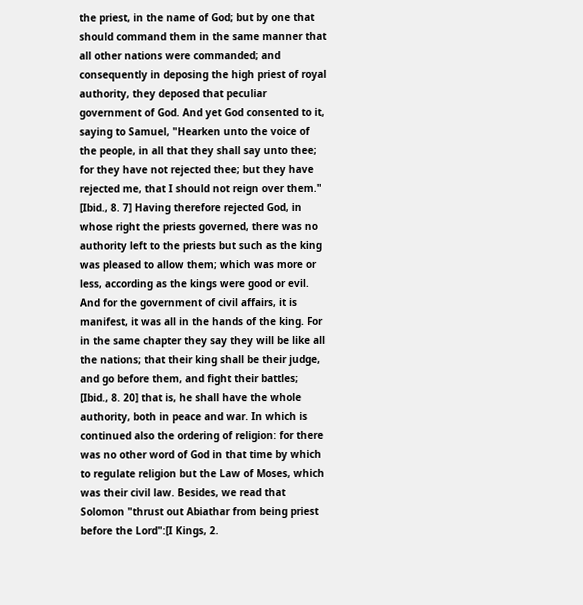the priest, in the name of God; but by one that should command them in the same manner that all other nations were commanded; and consequently in deposing the high priest of royal authority, they deposed that peculiar government of God. And yet God consented to it, saying to Samuel, "Hearken unto the voice of the people, in all that they shall say unto thee; for they have not rejected thee; but they have rejected me, that I should not reign over them." [Ibid., 8. 7] Having therefore rejected God, in whose right the priests governed, there was no authority left to the priests but such as the king was pleased to allow them; which was more or less, according as the kings were good or evil. And for the government of civil affairs, it is manifest, it was all in the hands of the king. For in the same chapter they say they will be like all the nations; that their king shall be their judge, and go before them, and fight their battles; [Ibid., 8. 20] that is, he shall have the whole authority, both in peace and war. In which is continued also the ordering of religion: for there was no other word of God in that time by which to regulate religion but the Law of Moses, which was their civil law. Besides, we read that Solomon "thrust out Abiathar from being priest before the Lord":[I Kings, 2.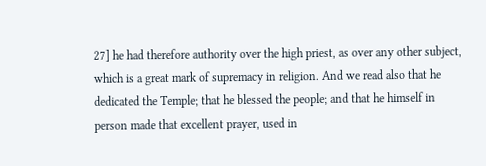27] he had therefore authority over the high priest, as over any other subject, which is a great mark of supremacy in religion. And we read also that he dedicated the Temple; that he blessed the people; and that he himself in person made that excellent prayer, used in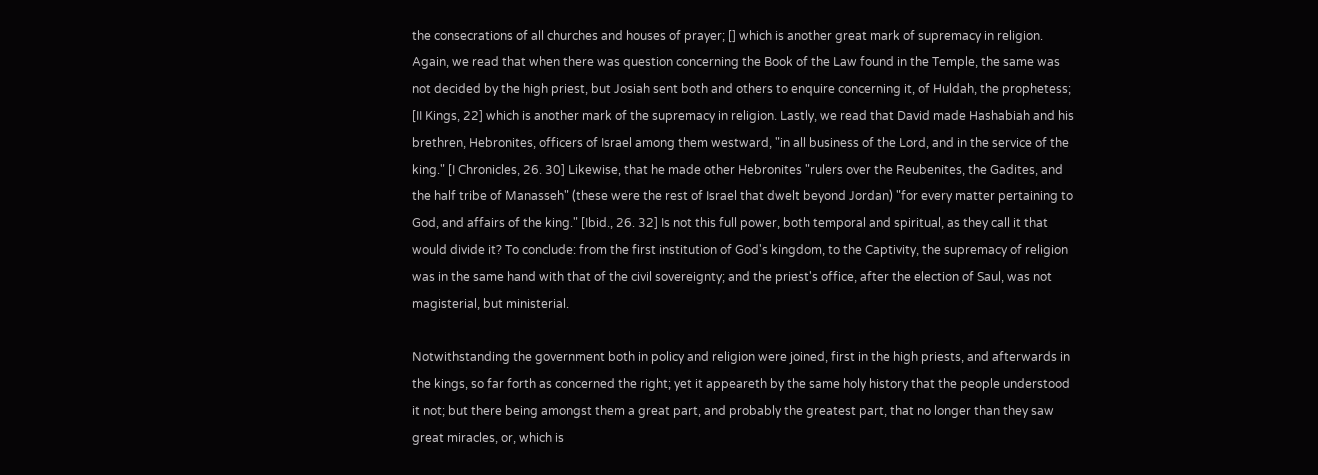the consecrations of all churches and houses of prayer; [] which is another great mark of supremacy in religion. Again, we read that when there was question concerning the Book of the Law found in the Temple, the same was not decided by the high priest, but Josiah sent both and others to enquire concerning it, of Huldah, the prophetess; [II Kings, 22] which is another mark of the supremacy in religion. Lastly, we read that David made Hashabiah and his brethren, Hebronites, officers of Israel among them westward, "in all business of the Lord, and in the service of the king." [I Chronicles, 26. 30] Likewise, that he made other Hebronites "rulers over the Reubenites, the Gadites, and the half tribe of Manasseh" (these were the rest of Israel that dwelt beyond Jordan) "for every matter pertaining to God, and affairs of the king." [Ibid., 26. 32] Is not this full power, both temporal and spiritual, as they call it that would divide it? To conclude: from the first institution of God's kingdom, to the Captivity, the supremacy of religion was in the same hand with that of the civil sovereignty; and the priest's office, after the election of Saul, was not magisterial, but ministerial.

Notwithstanding the government both in policy and religion were joined, first in the high priests, and afterwards in the kings, so far forth as concerned the right; yet it appeareth by the same holy history that the people understood it not; but there being amongst them a great part, and probably the greatest part, that no longer than they saw great miracles, or, which is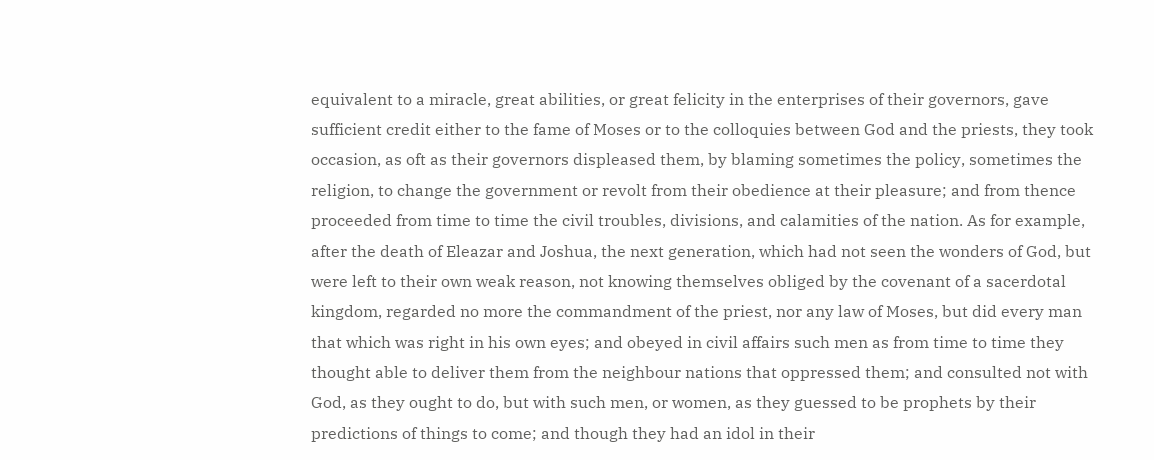equivalent to a miracle, great abilities, or great felicity in the enterprises of their governors, gave sufficient credit either to the fame of Moses or to the colloquies between God and the priests, they took occasion, as oft as their governors displeased them, by blaming sometimes the policy, sometimes the religion, to change the government or revolt from their obedience at their pleasure; and from thence proceeded from time to time the civil troubles, divisions, and calamities of the nation. As for example, after the death of Eleazar and Joshua, the next generation, which had not seen the wonders of God, but were left to their own weak reason, not knowing themselves obliged by the covenant of a sacerdotal kingdom, regarded no more the commandment of the priest, nor any law of Moses, but did every man that which was right in his own eyes; and obeyed in civil affairs such men as from time to time they thought able to deliver them from the neighbour nations that oppressed them; and consulted not with God, as they ought to do, but with such men, or women, as they guessed to be prophets by their predictions of things to come; and though they had an idol in their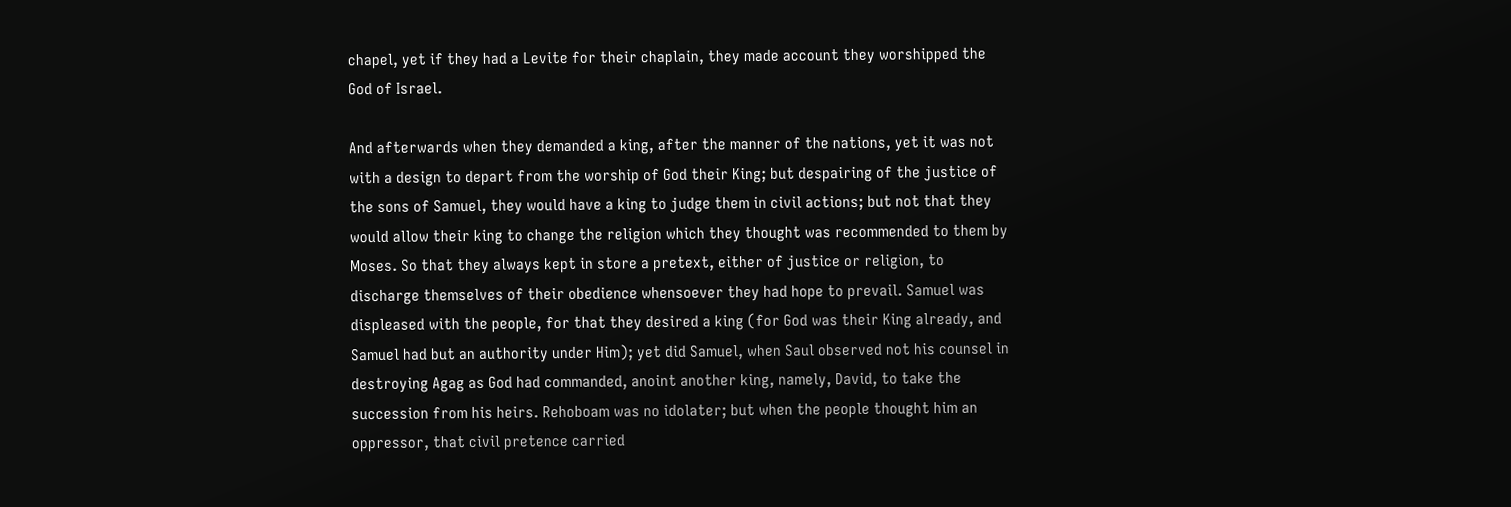chapel, yet if they had a Levite for their chaplain, they made account they worshipped the God of Israel.

And afterwards when they demanded a king, after the manner of the nations, yet it was not with a design to depart from the worship of God their King; but despairing of the justice of the sons of Samuel, they would have a king to judge them in civil actions; but not that they would allow their king to change the religion which they thought was recommended to them by Moses. So that they always kept in store a pretext, either of justice or religion, to discharge themselves of their obedience whensoever they had hope to prevail. Samuel was displeased with the people, for that they desired a king (for God was their King already, and Samuel had but an authority under Him); yet did Samuel, when Saul observed not his counsel in destroying Agag as God had commanded, anoint another king, namely, David, to take the succession from his heirs. Rehoboam was no idolater; but when the people thought him an oppressor, that civil pretence carried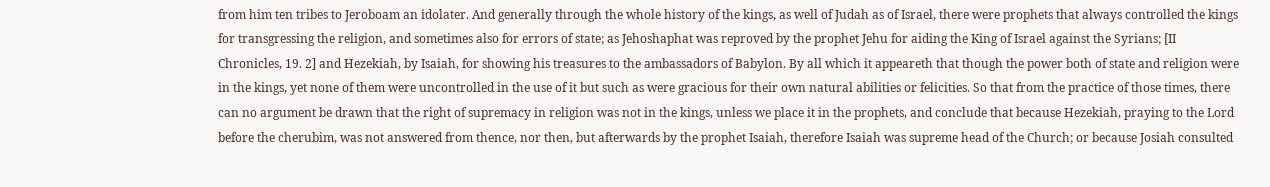from him ten tribes to Jeroboam an idolater. And generally through the whole history of the kings, as well of Judah as of Israel, there were prophets that always controlled the kings for transgressing the religion, and sometimes also for errors of state; as Jehoshaphat was reproved by the prophet Jehu for aiding the King of Israel against the Syrians; [II Chronicles, 19. 2] and Hezekiah, by Isaiah, for showing his treasures to the ambassadors of Babylon. By all which it appeareth that though the power both of state and religion were in the kings, yet none of them were uncontrolled in the use of it but such as were gracious for their own natural abilities or felicities. So that from the practice of those times, there can no argument be drawn that the right of supremacy in religion was not in the kings, unless we place it in the prophets, and conclude that because Hezekiah, praying to the Lord before the cherubim, was not answered from thence, nor then, but afterwards by the prophet Isaiah, therefore Isaiah was supreme head of the Church; or because Josiah consulted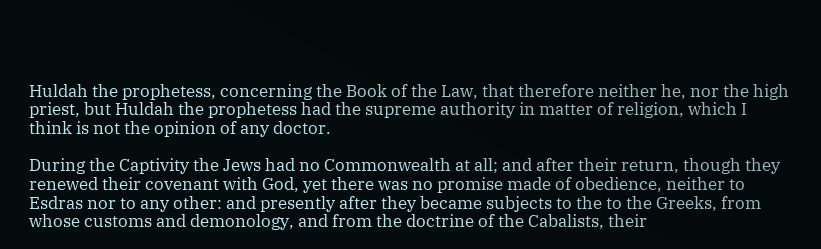Huldah the prophetess, concerning the Book of the Law, that therefore neither he, nor the high priest, but Huldah the prophetess had the supreme authority in matter of religion, which I think is not the opinion of any doctor.

During the Captivity the Jews had no Commonwealth at all; and after their return, though they renewed their covenant with God, yet there was no promise made of obedience, neither to Esdras nor to any other: and presently after they became subjects to the to the Greeks, from whose customs and demonology, and from the doctrine of the Cabalists, their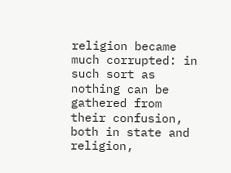religion became much corrupted: in such sort as nothing can be gathered from their confusion, both in state and religion,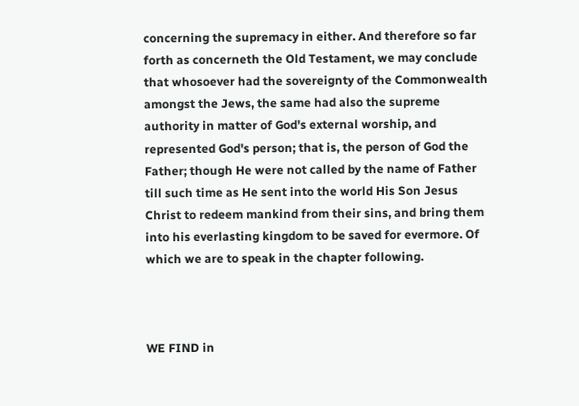concerning the supremacy in either. And therefore so far forth as concerneth the Old Testament, we may conclude that whosoever had the sovereignty of the Commonwealth amongst the Jews, the same had also the supreme authority in matter of God's external worship, and represented God's person; that is, the person of God the Father; though He were not called by the name of Father till such time as He sent into the world His Son Jesus Christ to redeem mankind from their sins, and bring them into his everlasting kingdom to be saved for evermore. Of which we are to speak in the chapter following.



WE FIND in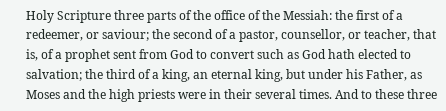Holy Scripture three parts of the office of the Messiah: the first of a redeemer, or saviour; the second of a pastor, counsellor, or teacher, that is, of a prophet sent from God to convert such as God hath elected to salvation; the third of a king, an eternal king, but under his Father, as Moses and the high priests were in their several times. And to these three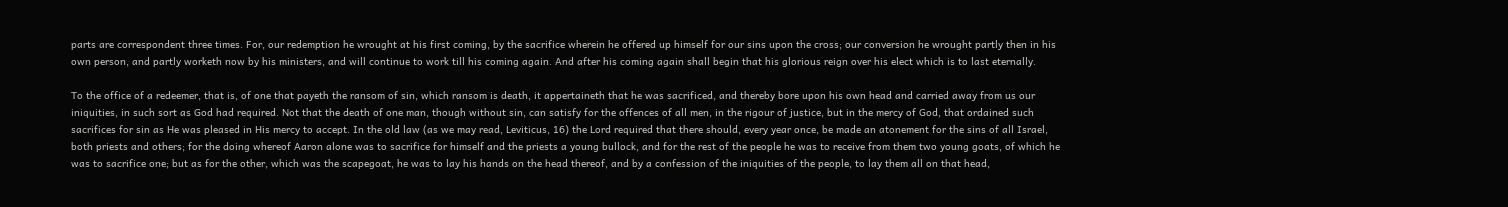parts are correspondent three times. For, our redemption he wrought at his first coming, by the sacrifice wherein he offered up himself for our sins upon the cross; our conversion he wrought partly then in his own person, and partly worketh now by his ministers, and will continue to work till his coming again. And after his coming again shall begin that his glorious reign over his elect which is to last eternally.

To the office of a redeemer, that is, of one that payeth the ransom of sin, which ransom is death, it appertaineth that he was sacrificed, and thereby bore upon his own head and carried away from us our iniquities, in such sort as God had required. Not that the death of one man, though without sin, can satisfy for the offences of all men, in the rigour of justice, but in the mercy of God, that ordained such sacrifices for sin as He was pleased in His mercy to accept. In the old law (as we may read, Leviticus, 16) the Lord required that there should, every year once, be made an atonement for the sins of all Israel, both priests and others; for the doing whereof Aaron alone was to sacrifice for himself and the priests a young bullock, and for the rest of the people he was to receive from them two young goats, of which he was to sacrifice one; but as for the other, which was the scapegoat, he was to lay his hands on the head thereof, and by a confession of the iniquities of the people, to lay them all on that head,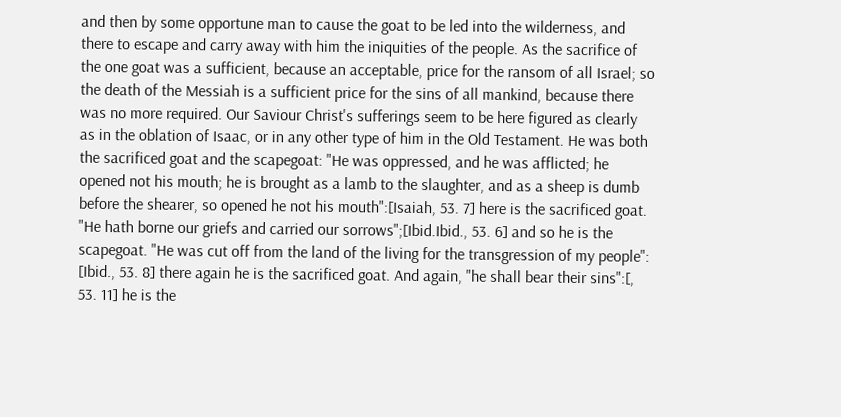and then by some opportune man to cause the goat to be led into the wilderness, and there to escape and carry away with him the iniquities of the people. As the sacrifice of the one goat was a sufficient, because an acceptable, price for the ransom of all Israel; so the death of the Messiah is a sufficient price for the sins of all mankind, because there was no more required. Our Saviour Christ's sufferings seem to be here figured as clearly as in the oblation of Isaac, or in any other type of him in the Old Testament. He was both the sacrificed goat and the scapegoat: "He was oppressed, and he was afflicted; he opened not his mouth; he is brought as a lamb to the slaughter, and as a sheep is dumb before the shearer, so opened he not his mouth":[Isaiah, 53. 7] here is the sacrificed goat. "He hath borne our griefs and carried our sorrows";[Ibid.Ibid., 53. 6] and so he is the scapegoat. "He was cut off from the land of the living for the transgression of my people": [Ibid., 53. 8] there again he is the sacrificed goat. And again, "he shall bear their sins":[, 53. 11] he is the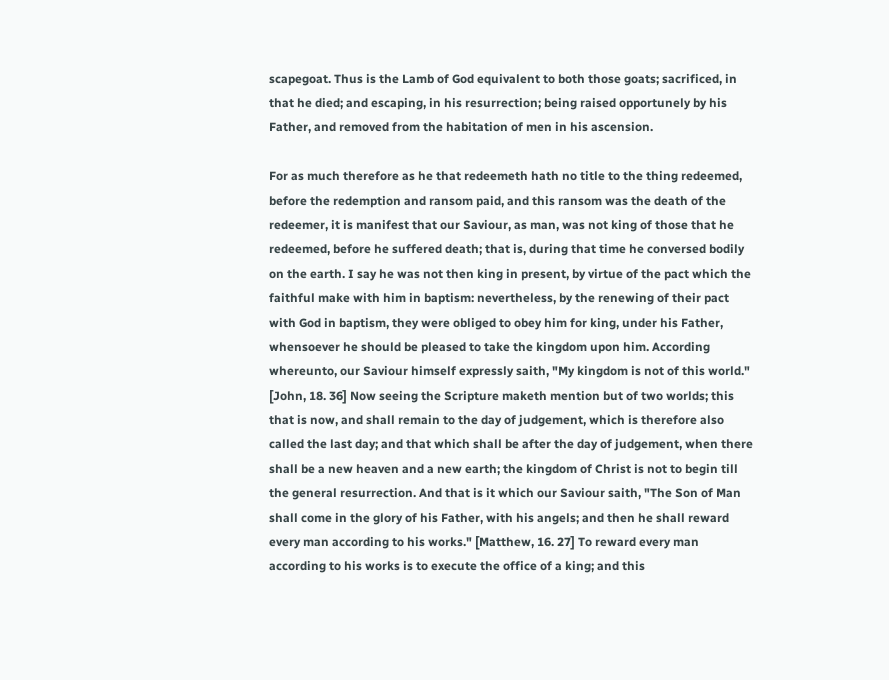scapegoat. Thus is the Lamb of God equivalent to both those goats; sacrificed, in that he died; and escaping, in his resurrection; being raised opportunely by his Father, and removed from the habitation of men in his ascension.

For as much therefore as he that redeemeth hath no title to the thing redeemed, before the redemption and ransom paid, and this ransom was the death of the redeemer, it is manifest that our Saviour, as man, was not king of those that he redeemed, before he suffered death; that is, during that time he conversed bodily on the earth. I say he was not then king in present, by virtue of the pact which the faithful make with him in baptism: nevertheless, by the renewing of their pact with God in baptism, they were obliged to obey him for king, under his Father, whensoever he should be pleased to take the kingdom upon him. According whereunto, our Saviour himself expressly saith, "My kingdom is not of this world." [John, 18. 36] Now seeing the Scripture maketh mention but of two worlds; this that is now, and shall remain to the day of judgement, which is therefore also called the last day; and that which shall be after the day of judgement, when there shall be a new heaven and a new earth; the kingdom of Christ is not to begin till the general resurrection. And that is it which our Saviour saith, "The Son of Man shall come in the glory of his Father, with his angels; and then he shall reward every man according to his works." [Matthew, 16. 27] To reward every man according to his works is to execute the office of a king; and this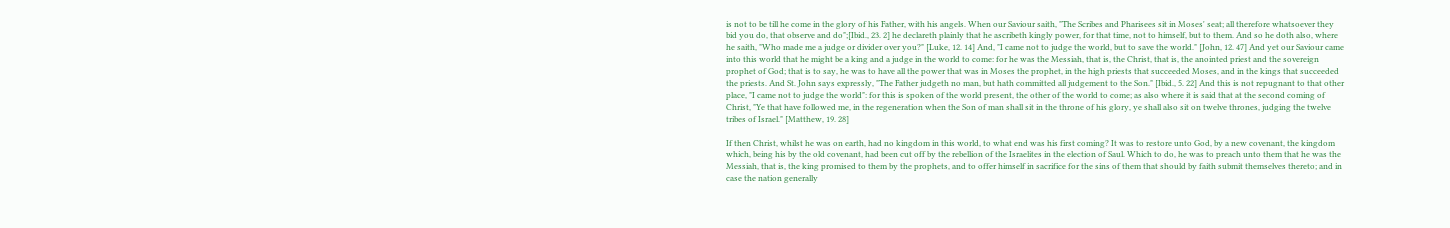is not to be till he come in the glory of his Father, with his angels. When our Saviour saith, "The Scribes and Pharisees sit in Moses' seat; all therefore whatsoever they bid you do, that observe and do";[Ibid., 23. 2] he declareth plainly that he ascribeth kingly power, for that time, not to himself, but to them. And so he doth also, where he saith, "Who made me a judge or divider over you?" [Luke, 12. 14] And, "I came not to judge the world, but to save the world." [John, 12. 47] And yet our Saviour came into this world that he might be a king and a judge in the world to come: for he was the Messiah, that is, the Christ, that is, the anointed priest and the sovereign prophet of God; that is to say, he was to have all the power that was in Moses the prophet, in the high priests that succeeded Moses, and in the kings that succeeded the priests. And St. John says expressly, "The Father judgeth no man, but hath committed all judgement to the Son." [Ibid., 5. 22] And this is not repugnant to that other place, "I came not to judge the world": for this is spoken of the world present, the other of the world to come; as also where it is said that at the second coming of Christ, "Ye that have followed me, in the regeneration when the Son of man shall sit in the throne of his glory, ye shall also sit on twelve thrones, judging the twelve tribes of Israel." [Matthew, 19. 28]

If then Christ, whilst he was on earth, had no kingdom in this world, to what end was his first coming? It was to restore unto God, by a new covenant, the kingdom which, being his by the old covenant, had been cut off by the rebellion of the Israelites in the election of Saul. Which to do, he was to preach unto them that he was the Messiah, that is, the king promised to them by the prophets, and to offer himself in sacrifice for the sins of them that should by faith submit themselves thereto; and in case the nation generally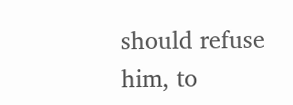should refuse him, to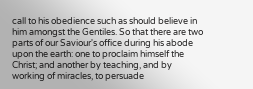call to his obedience such as should believe in him amongst the Gentiles. So that there are two parts of our Saviour's office during his abode upon the earth: one to proclaim himself the Christ; and another by teaching, and by working of miracles, to persuade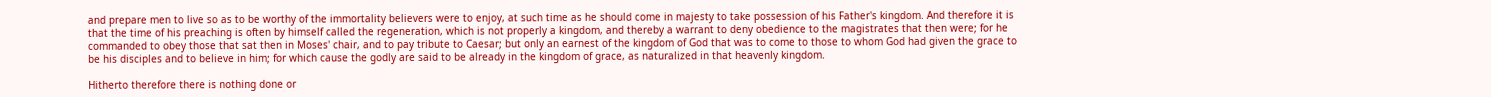and prepare men to live so as to be worthy of the immortality believers were to enjoy, at such time as he should come in majesty to take possession of his Father's kingdom. And therefore it is that the time of his preaching is often by himself called the regeneration, which is not properly a kingdom, and thereby a warrant to deny obedience to the magistrates that then were; for he commanded to obey those that sat then in Moses' chair, and to pay tribute to Caesar; but only an earnest of the kingdom of God that was to come to those to whom God had given the grace to be his disciples and to believe in him; for which cause the godly are said to be already in the kingdom of grace, as naturalized in that heavenly kingdom.

Hitherto therefore there is nothing done or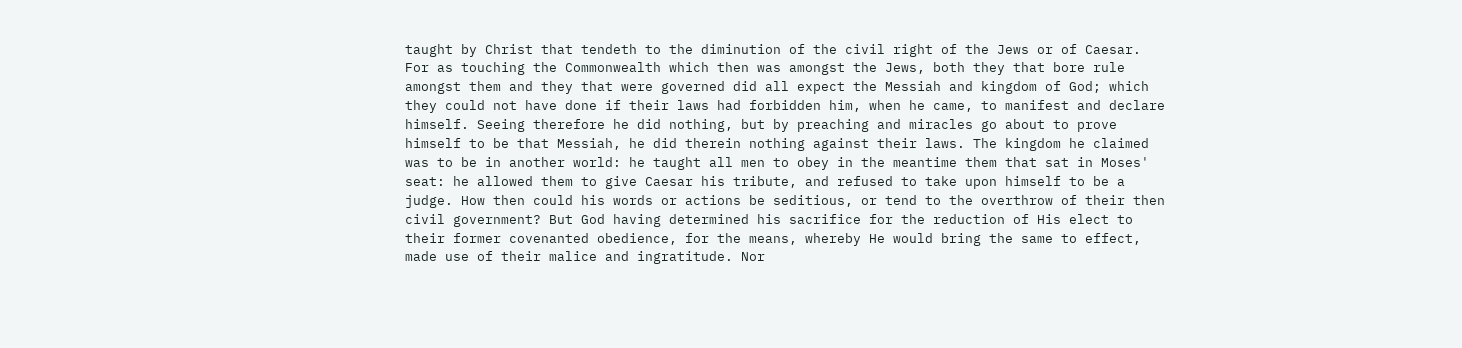taught by Christ that tendeth to the diminution of the civil right of the Jews or of Caesar. For as touching the Commonwealth which then was amongst the Jews, both they that bore rule amongst them and they that were governed did all expect the Messiah and kingdom of God; which they could not have done if their laws had forbidden him, when he came, to manifest and declare himself. Seeing therefore he did nothing, but by preaching and miracles go about to prove himself to be that Messiah, he did therein nothing against their laws. The kingdom he claimed was to be in another world: he taught all men to obey in the meantime them that sat in Moses' seat: he allowed them to give Caesar his tribute, and refused to take upon himself to be a judge. How then could his words or actions be seditious, or tend to the overthrow of their then civil government? But God having determined his sacrifice for the reduction of His elect to their former covenanted obedience, for the means, whereby He would bring the same to effect, made use of their malice and ingratitude. Nor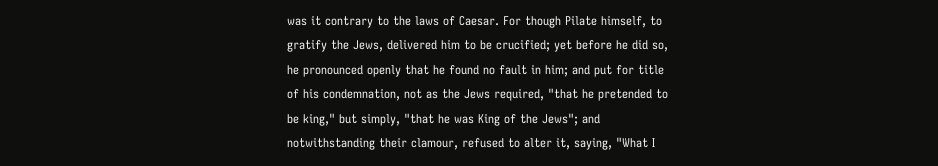was it contrary to the laws of Caesar. For though Pilate himself, to gratify the Jews, delivered him to be crucified; yet before he did so, he pronounced openly that he found no fault in him; and put for title of his condemnation, not as the Jews required, "that he pretended to be king," but simply, "that he was King of the Jews"; and notwithstanding their clamour, refused to alter it, saying, "What I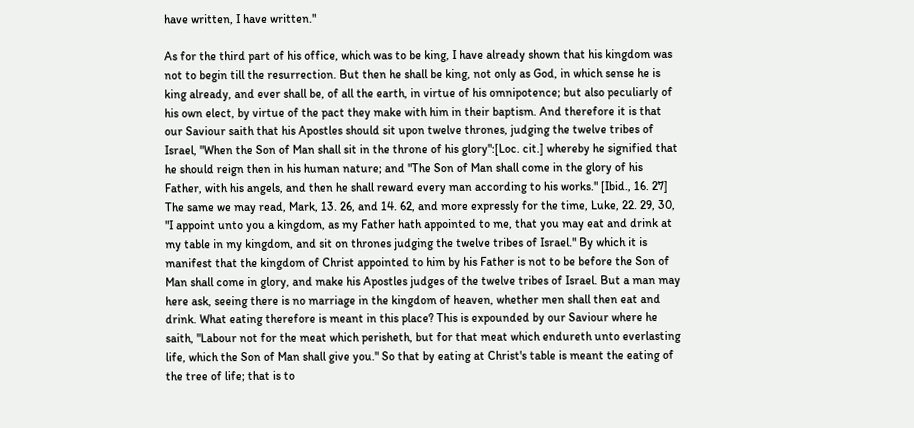have written, I have written."

As for the third part of his office, which was to be king, I have already shown that his kingdom was not to begin till the resurrection. But then he shall be king, not only as God, in which sense he is king already, and ever shall be, of all the earth, in virtue of his omnipotence; but also peculiarly of his own elect, by virtue of the pact they make with him in their baptism. And therefore it is that our Saviour saith that his Apostles should sit upon twelve thrones, judging the twelve tribes of Israel, "When the Son of Man shall sit in the throne of his glory":[Loc. cit.] whereby he signified that he should reign then in his human nature; and "The Son of Man shall come in the glory of his Father, with his angels, and then he shall reward every man according to his works." [Ibid., 16. 27] The same we may read, Mark, 13. 26, and 14. 62, and more expressly for the time, Luke, 22. 29, 30, "I appoint unto you a kingdom, as my Father hath appointed to me, that you may eat and drink at my table in my kingdom, and sit on thrones judging the twelve tribes of Israel." By which it is manifest that the kingdom of Christ appointed to him by his Father is not to be before the Son of Man shall come in glory, and make his Apostles judges of the twelve tribes of Israel. But a man may here ask, seeing there is no marriage in the kingdom of heaven, whether men shall then eat and drink. What eating therefore is meant in this place? This is expounded by our Saviour where he saith, "Labour not for the meat which perisheth, but for that meat which endureth unto everlasting life, which the Son of Man shall give you." So that by eating at Christ's table is meant the eating of the tree of life; that is to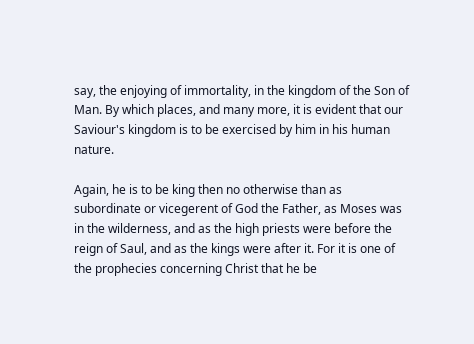say, the enjoying of immortality, in the kingdom of the Son of Man. By which places, and many more, it is evident that our Saviour's kingdom is to be exercised by him in his human nature.

Again, he is to be king then no otherwise than as subordinate or vicegerent of God the Father, as Moses was in the wilderness, and as the high priests were before the reign of Saul, and as the kings were after it. For it is one of the prophecies concerning Christ that he be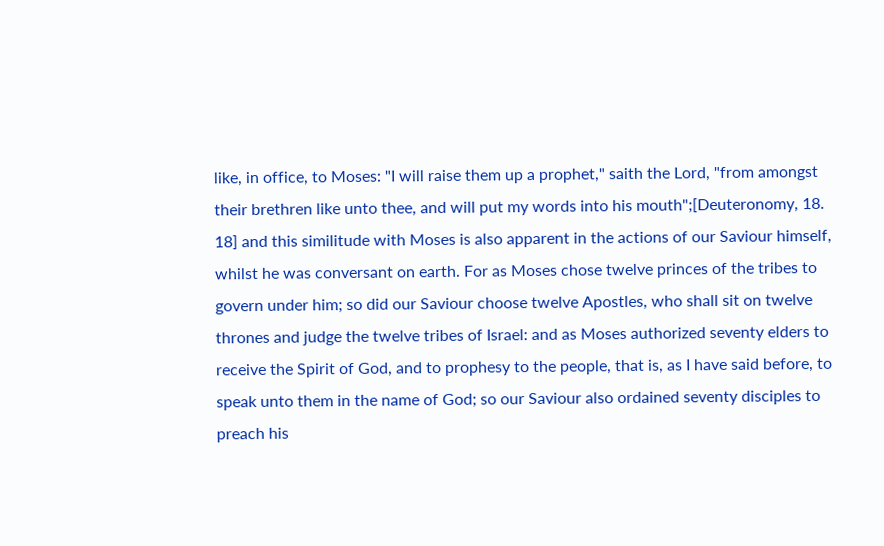like, in office, to Moses: "I will raise them up a prophet," saith the Lord, "from amongst their brethren like unto thee, and will put my words into his mouth";[Deuteronomy, 18. 18] and this similitude with Moses is also apparent in the actions of our Saviour himself, whilst he was conversant on earth. For as Moses chose twelve princes of the tribes to govern under him; so did our Saviour choose twelve Apostles, who shall sit on twelve thrones and judge the twelve tribes of Israel: and as Moses authorized seventy elders to receive the Spirit of God, and to prophesy to the people, that is, as I have said before, to speak unto them in the name of God; so our Saviour also ordained seventy disciples to preach his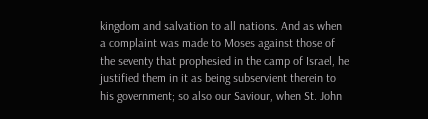kingdom and salvation to all nations. And as when a complaint was made to Moses against those of the seventy that prophesied in the camp of Israel, he justified them in it as being subservient therein to his government; so also our Saviour, when St. John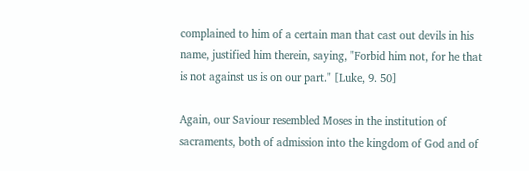complained to him of a certain man that cast out devils in his name, justified him therein, saying, "Forbid him not, for he that is not against us is on our part." [Luke, 9. 50]

Again, our Saviour resembled Moses in the institution of sacraments, both of admission into the kingdom of God and of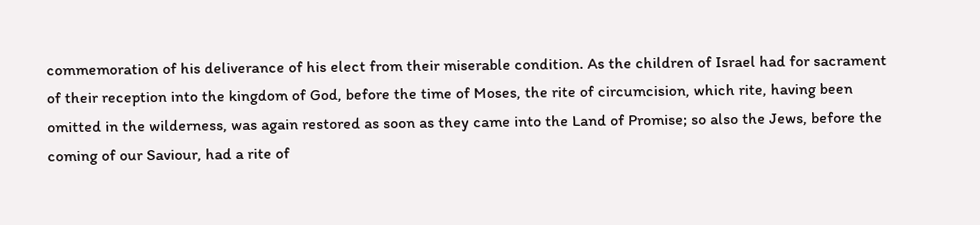commemoration of his deliverance of his elect from their miserable condition. As the children of Israel had for sacrament of their reception into the kingdom of God, before the time of Moses, the rite of circumcision, which rite, having been omitted in the wilderness, was again restored as soon as they came into the Land of Promise; so also the Jews, before the coming of our Saviour, had a rite of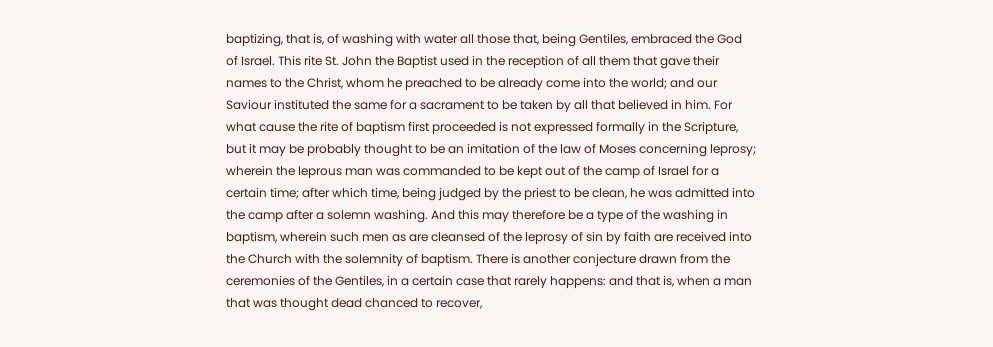baptizing, that is, of washing with water all those that, being Gentiles, embraced the God of Israel. This rite St. John the Baptist used in the reception of all them that gave their names to the Christ, whom he preached to be already come into the world; and our Saviour instituted the same for a sacrament to be taken by all that believed in him. For what cause the rite of baptism first proceeded is not expressed formally in the Scripture, but it may be probably thought to be an imitation of the law of Moses concerning leprosy; wherein the leprous man was commanded to be kept out of the camp of Israel for a certain time; after which time, being judged by the priest to be clean, he was admitted into the camp after a solemn washing. And this may therefore be a type of the washing in baptism, wherein such men as are cleansed of the leprosy of sin by faith are received into the Church with the solemnity of baptism. There is another conjecture drawn from the ceremonies of the Gentiles, in a certain case that rarely happens: and that is, when a man that was thought dead chanced to recover,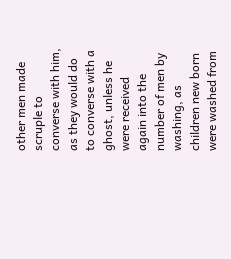other men made scruple to converse with him, as they would do to converse with a ghost, unless he were received again into the number of men by washing, as children new born were washed from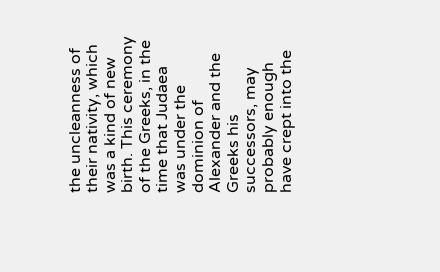the uncleanness of their nativity, which was a kind of new birth. This ceremony of the Greeks, in the time that Judaea was under the dominion of Alexander and the Greeks his successors, may probably enough have crept into the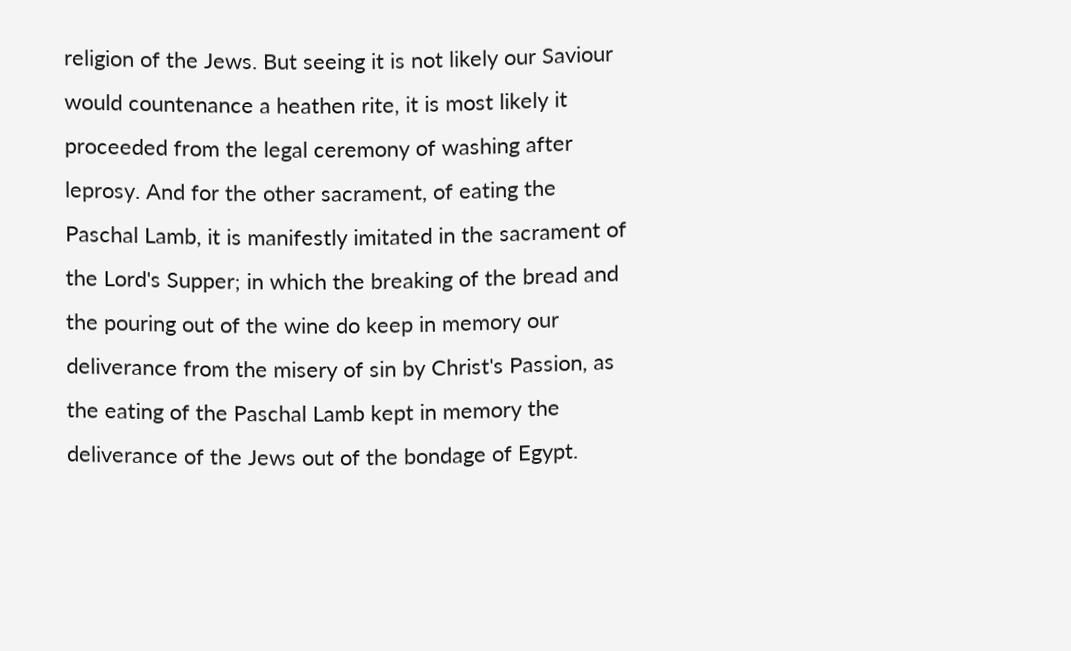religion of the Jews. But seeing it is not likely our Saviour would countenance a heathen rite, it is most likely it proceeded from the legal ceremony of washing after leprosy. And for the other sacrament, of eating the Paschal Lamb, it is manifestly imitated in the sacrament of the Lord's Supper; in which the breaking of the bread and the pouring out of the wine do keep in memory our deliverance from the misery of sin by Christ's Passion, as the eating of the Paschal Lamb kept in memory the deliverance of the Jews out of the bondage of Egypt.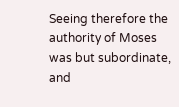Seeing therefore the authority of Moses was but subordinate, and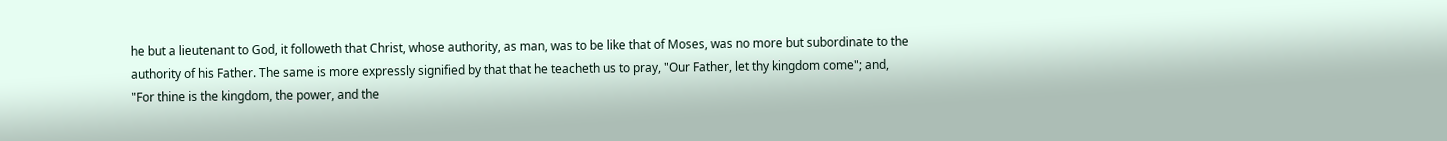he but a lieutenant to God, it followeth that Christ, whose authority, as man, was to be like that of Moses, was no more but subordinate to the authority of his Father. The same is more expressly signified by that that he teacheth us to pray, "Our Father, let thy kingdom come"; and, "For thine is the kingdom, the power, and the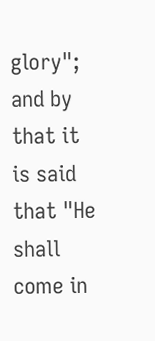glory"; and by that it is said that "He shall come in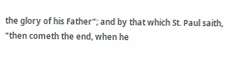the glory of his Father"; and by that which St. Paul saith, "then cometh the end, when he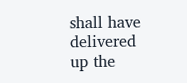shall have delivered up the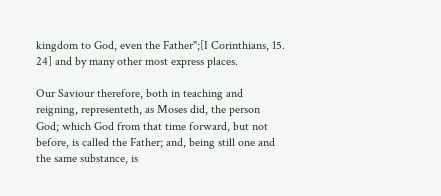kingdom to God, even the Father";[I Corinthians, 15. 24] and by many other most express places.

Our Saviour therefore, both in teaching and reigning, representeth, as Moses did, the person God; which God from that time forward, but not before, is called the Father; and, being still one and the same substance, is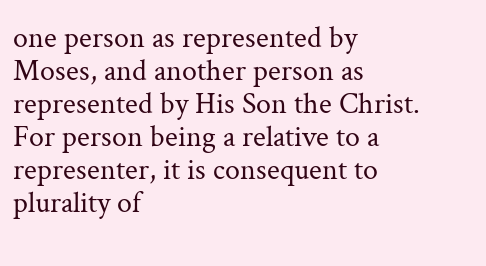one person as represented by Moses, and another person as represented by His Son the Christ. For person being a relative to a representer, it is consequent to plurality of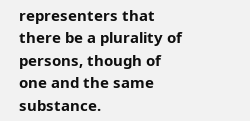representers that there be a plurality of persons, though of one and the same substance.